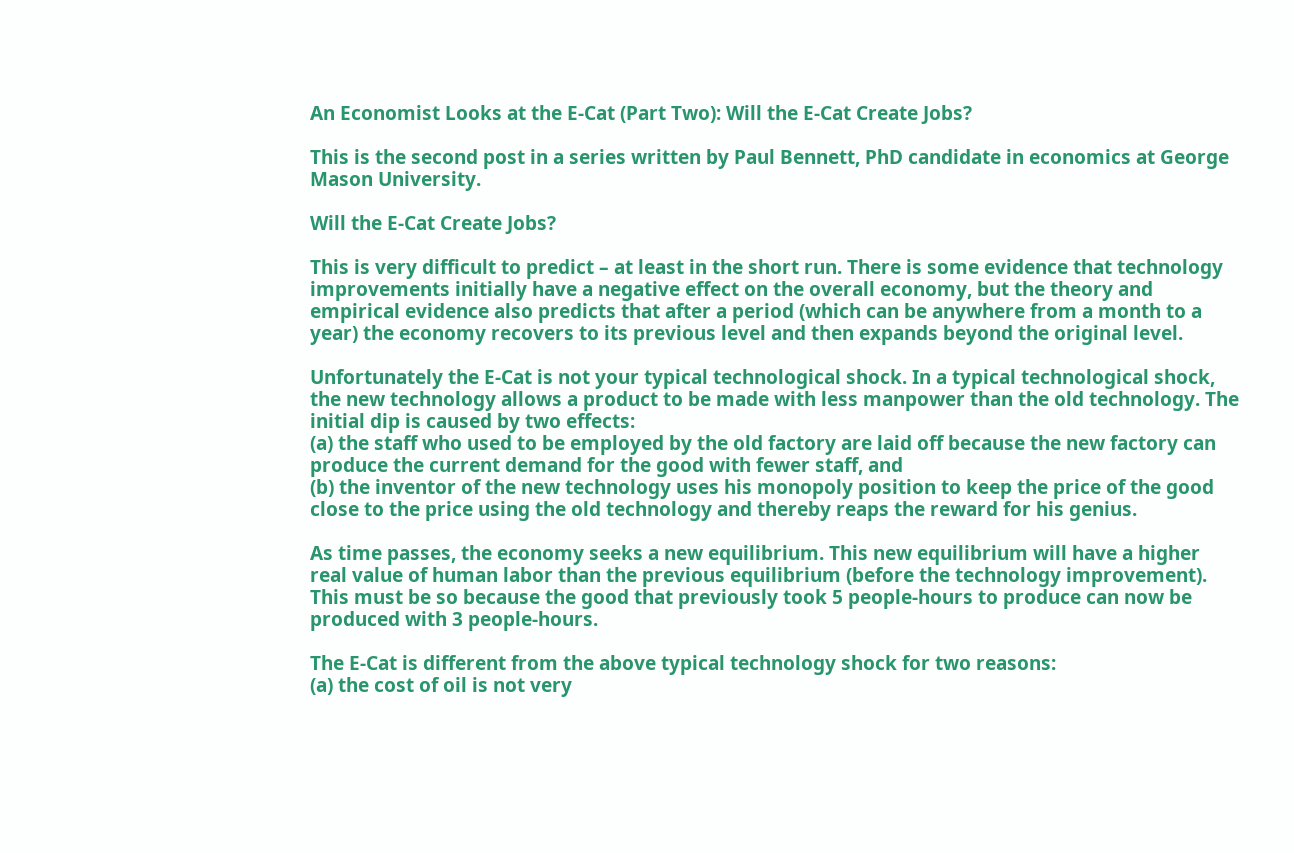An Economist Looks at the E-Cat (Part Two): Will the E-Cat Create Jobs?

This is the second post in a series written by Paul Bennett, PhD candidate in economics at George Mason University.

Will the E-Cat Create Jobs?

This is very difficult to predict – at least in the short run. There is some evidence that technology improvements initially have a negative effect on the overall economy, but the theory and empirical evidence also predicts that after a period (which can be anywhere from a month to a year) the economy recovers to its previous level and then expands beyond the original level.

Unfortunately the E-Cat is not your typical technological shock. In a typical technological shock, the new technology allows a product to be made with less manpower than the old technology. The initial dip is caused by two effects:
(a) the staff who used to be employed by the old factory are laid off because the new factory can produce the current demand for the good with fewer staff, and
(b) the inventor of the new technology uses his monopoly position to keep the price of the good close to the price using the old technology and thereby reaps the reward for his genius.

As time passes, the economy seeks a new equilibrium. This new equilibrium will have a higher real value of human labor than the previous equilibrium (before the technology improvement). This must be so because the good that previously took 5 people-hours to produce can now be produced with 3 people-hours.

The E-Cat is different from the above typical technology shock for two reasons:
(a) the cost of oil is not very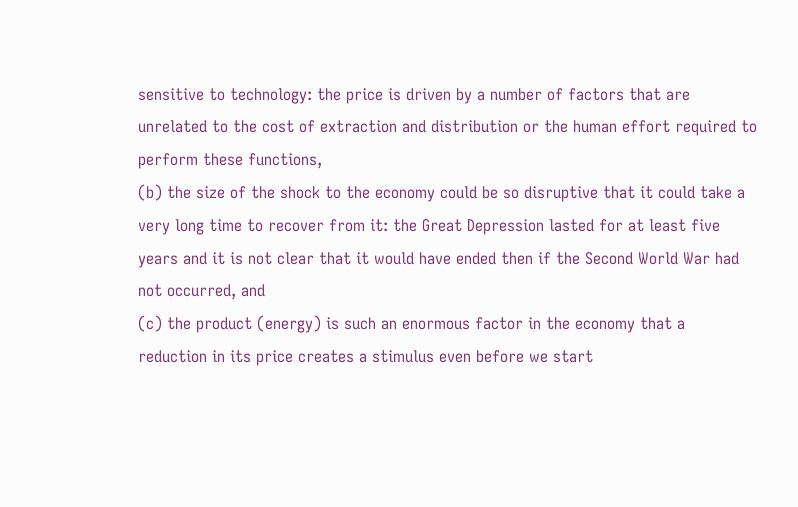sensitive to technology: the price is driven by a number of factors that are unrelated to the cost of extraction and distribution or the human effort required to perform these functions,
(b) the size of the shock to the economy could be so disruptive that it could take a very long time to recover from it: the Great Depression lasted for at least five years and it is not clear that it would have ended then if the Second World War had not occurred, and
(c) the product (energy) is such an enormous factor in the economy that a reduction in its price creates a stimulus even before we start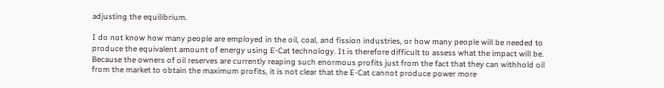adjusting the equilibrium.

I do not know how many people are employed in the oil, coal, and fission industries, or how many people will be needed to produce the equivalent amount of energy using E-Cat technology. It is therefore difficult to assess what the impact will be. Because the owners of oil reserves are currently reaping such enormous profits just from the fact that they can withhold oil from the market to obtain the maximum profits, it is not clear that the E-Cat cannot produce power more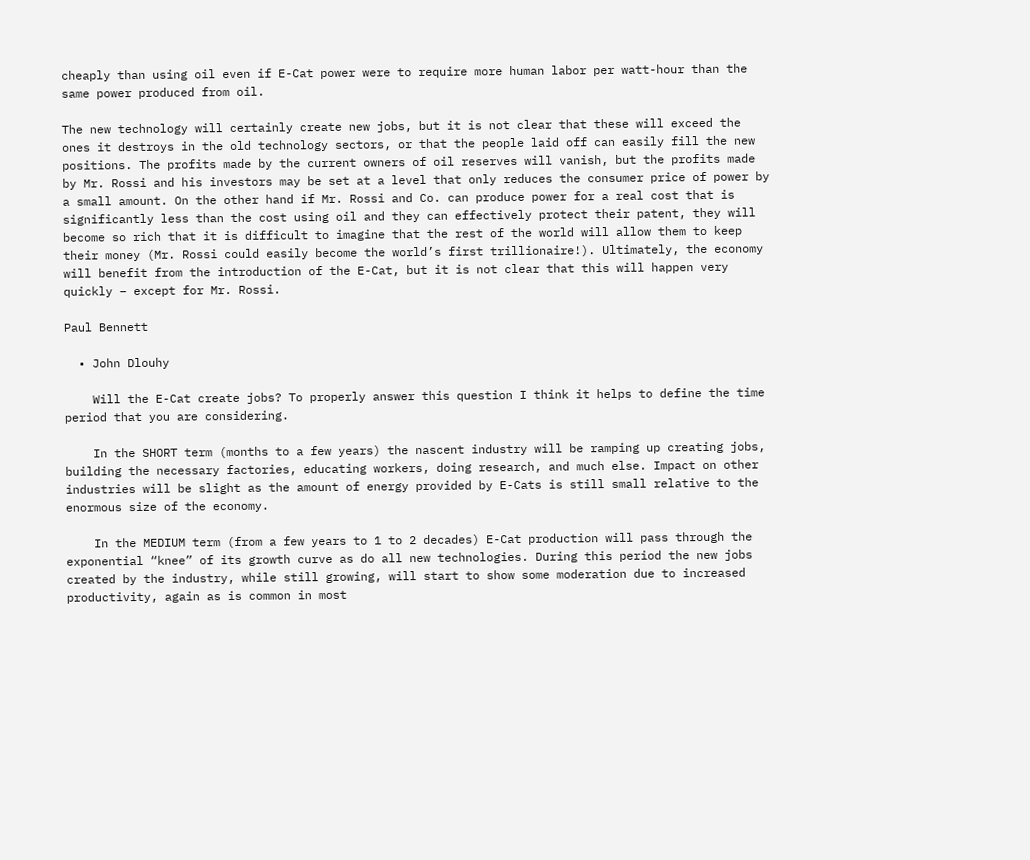cheaply than using oil even if E-Cat power were to require more human labor per watt-hour than the same power produced from oil.

The new technology will certainly create new jobs, but it is not clear that these will exceed the ones it destroys in the old technology sectors, or that the people laid off can easily fill the new positions. The profits made by the current owners of oil reserves will vanish, but the profits made by Mr. Rossi and his investors may be set at a level that only reduces the consumer price of power by a small amount. On the other hand if Mr. Rossi and Co. can produce power for a real cost that is significantly less than the cost using oil and they can effectively protect their patent, they will become so rich that it is difficult to imagine that the rest of the world will allow them to keep their money (Mr. Rossi could easily become the world’s first trillionaire!). Ultimately, the economy will benefit from the introduction of the E-Cat, but it is not clear that this will happen very quickly – except for Mr. Rossi.

Paul Bennett

  • John Dlouhy

    Will the E-Cat create jobs? To properly answer this question I think it helps to define the time period that you are considering.

    In the SHORT term (months to a few years) the nascent industry will be ramping up creating jobs, building the necessary factories, educating workers, doing research, and much else. Impact on other industries will be slight as the amount of energy provided by E-Cats is still small relative to the enormous size of the economy.

    In the MEDIUM term (from a few years to 1 to 2 decades) E-Cat production will pass through the exponential “knee” of its growth curve as do all new technologies. During this period the new jobs created by the industry, while still growing, will start to show some moderation due to increased productivity, again as is common in most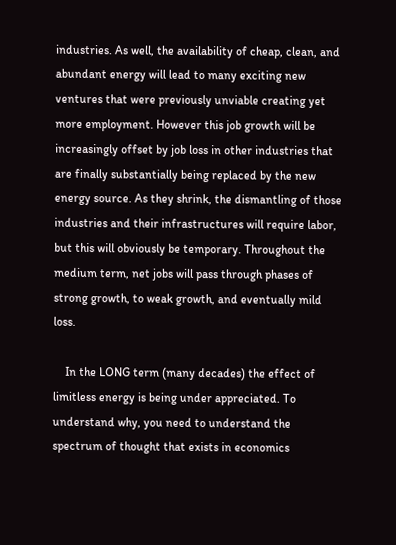industries. As well, the availability of cheap, clean, and abundant energy will lead to many exciting new ventures that were previously unviable creating yet more employment. However this job growth will be increasingly offset by job loss in other industries that are finally substantially being replaced by the new energy source. As they shrink, the dismantling of those industries and their infrastructures will require labor, but this will obviously be temporary. Throughout the medium term, net jobs will pass through phases of strong growth, to weak growth, and eventually mild loss.

    In the LONG term (many decades) the effect of limitless energy is being under appreciated. To understand why, you need to understand the spectrum of thought that exists in economics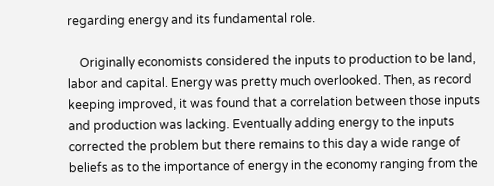regarding energy and its fundamental role.

    Originally economists considered the inputs to production to be land, labor and capital. Energy was pretty much overlooked. Then, as record keeping improved, it was found that a correlation between those inputs and production was lacking. Eventually adding energy to the inputs corrected the problem but there remains to this day a wide range of beliefs as to the importance of energy in the economy ranging from the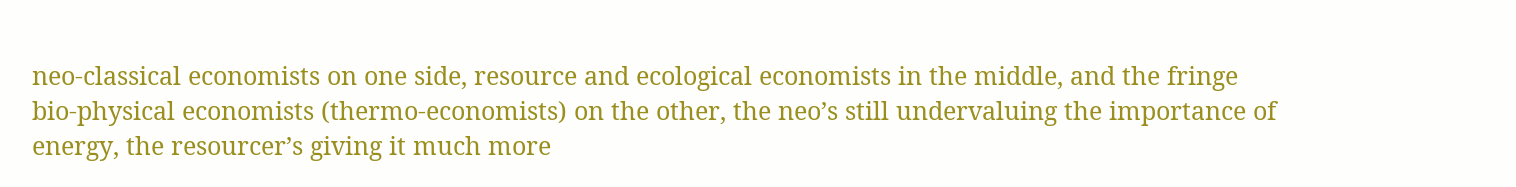neo-classical economists on one side, resource and ecological economists in the middle, and the fringe bio-physical economists (thermo-economists) on the other, the neo’s still undervaluing the importance of energy, the resourcer’s giving it much more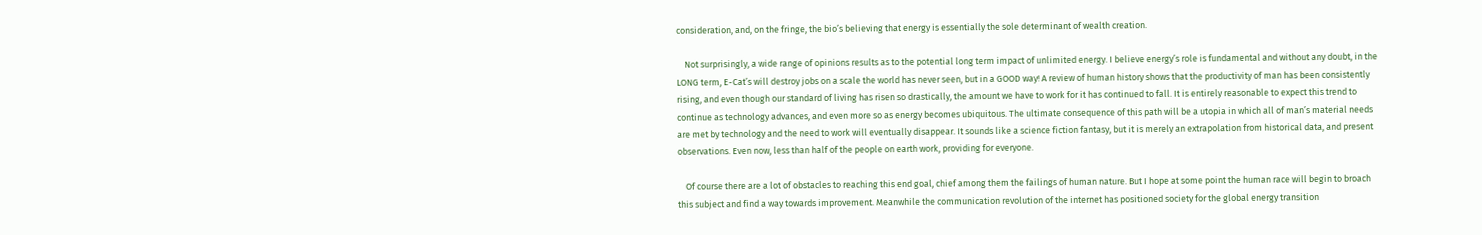consideration, and, on the fringe, the bio’s believing that energy is essentially the sole determinant of wealth creation.

    Not surprisingly, a wide range of opinions results as to the potential long term impact of unlimited energy. I believe energy’s role is fundamental and without any doubt, in the LONG term, E-Cat’s will destroy jobs on a scale the world has never seen, but in a GOOD way! A review of human history shows that the productivity of man has been consistently rising, and even though our standard of living has risen so drastically, the amount we have to work for it has continued to fall. It is entirely reasonable to expect this trend to continue as technology advances, and even more so as energy becomes ubiquitous. The ultimate consequence of this path will be a utopia in which all of man’s material needs are met by technology and the need to work will eventually disappear. It sounds like a science fiction fantasy, but it is merely an extrapolation from historical data, and present observations. Even now, less than half of the people on earth work, providing for everyone.

    Of course there are a lot of obstacles to reaching this end goal, chief among them the failings of human nature. But I hope at some point the human race will begin to broach this subject and find a way towards improvement. Meanwhile the communication revolution of the internet has positioned society for the global energy transition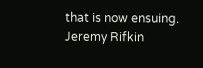that is now ensuing. Jeremy Rifkin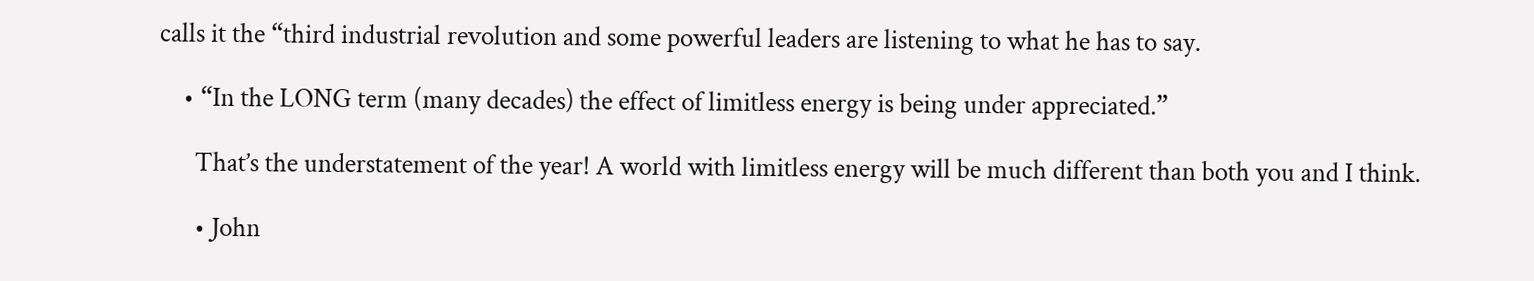calls it the “third industrial revolution and some powerful leaders are listening to what he has to say.

    • “In the LONG term (many decades) the effect of limitless energy is being under appreciated.”

      That’s the understatement of the year! A world with limitless energy will be much different than both you and I think.

      • John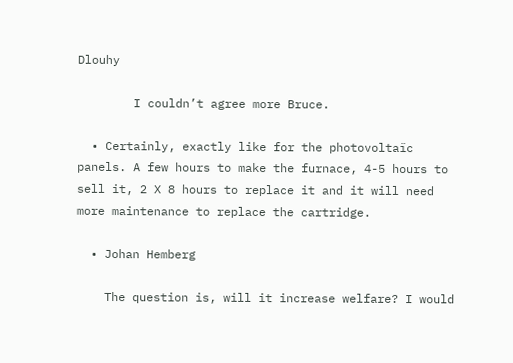Dlouhy

        I couldn’t agree more Bruce.

  • Certainly, exactly like for the photovoltaïc panels. A few hours to make the furnace, 4-5 hours to sell it, 2 X 8 hours to replace it and it will need more maintenance to replace the cartridge.

  • Johan Hemberg

    The question is, will it increase welfare? I would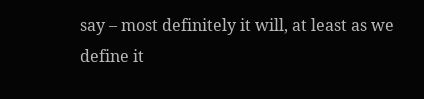say – most definitely it will, at least as we define it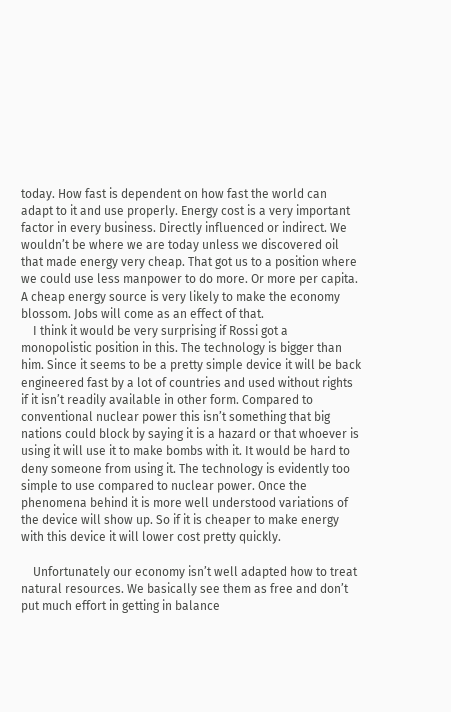today. How fast is dependent on how fast the world can adapt to it and use properly. Energy cost is a very important factor in every business. Directly influenced or indirect. We wouldn’t be where we are today unless we discovered oil that made energy very cheap. That got us to a position where we could use less manpower to do more. Or more per capita. A cheap energy source is very likely to make the economy blossom. Jobs will come as an effect of that.
    I think it would be very surprising if Rossi got a monopolistic position in this. The technology is bigger than him. Since it seems to be a pretty simple device it will be back engineered fast by a lot of countries and used without rights if it isn’t readily available in other form. Compared to conventional nuclear power this isn’t something that big nations could block by saying it is a hazard or that whoever is using it will use it to make bombs with it. It would be hard to deny someone from using it. The technology is evidently too simple to use compared to nuclear power. Once the phenomena behind it is more well understood variations of the device will show up. So if it is cheaper to make energy with this device it will lower cost pretty quickly.

    Unfortunately our economy isn’t well adapted how to treat natural resources. We basically see them as free and don’t put much effort in getting in balance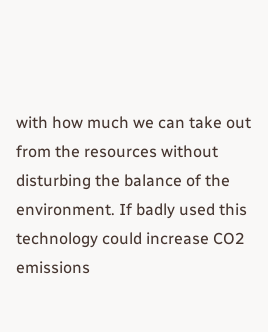with how much we can take out from the resources without disturbing the balance of the environment. If badly used this technology could increase CO2 emissions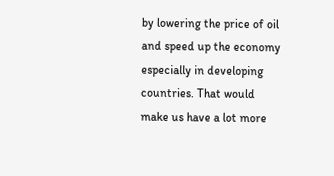by lowering the price of oil and speed up the economy especially in developing countries. That would make us have a lot more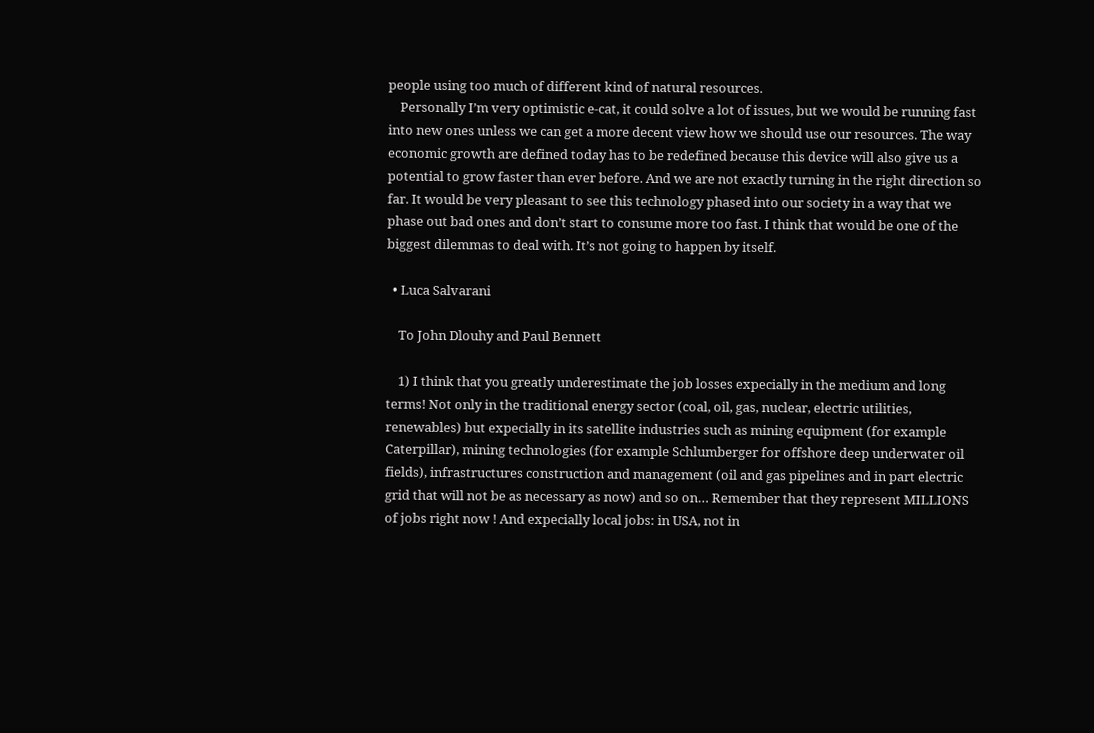people using too much of different kind of natural resources.
    Personally I’m very optimistic e-cat, it could solve a lot of issues, but we would be running fast into new ones unless we can get a more decent view how we should use our resources. The way economic growth are defined today has to be redefined because this device will also give us a potential to grow faster than ever before. And we are not exactly turning in the right direction so far. It would be very pleasant to see this technology phased into our society in a way that we phase out bad ones and don’t start to consume more too fast. I think that would be one of the biggest dilemmas to deal with. It’s not going to happen by itself.

  • Luca Salvarani

    To John Dlouhy and Paul Bennett

    1) I think that you greatly underestimate the job losses expecially in the medium and long terms! Not only in the traditional energy sector (coal, oil, gas, nuclear, electric utilities, renewables) but expecially in its satellite industries such as mining equipment (for example Caterpillar), mining technologies (for example Schlumberger for offshore deep underwater oil fields), infrastructures construction and management (oil and gas pipelines and in part electric grid that will not be as necessary as now) and so on… Remember that they represent MILLIONS of jobs right now ! And expecially local jobs: in USA, not in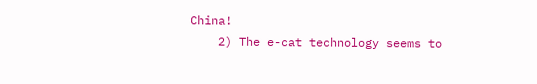China!
    2) The e-cat technology seems to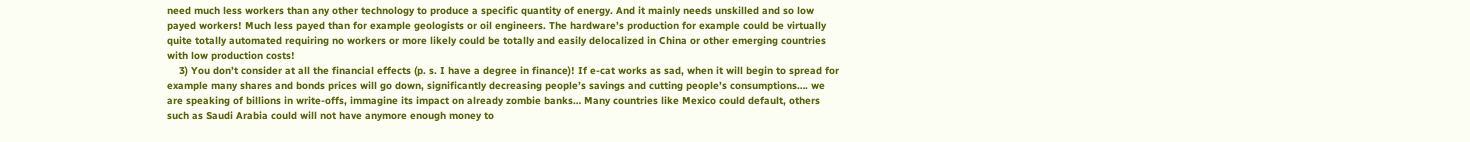need much less workers than any other technology to produce a specific quantity of energy. And it mainly needs unskilled and so low payed workers! Much less payed than for example geologists or oil engineers. The hardware’s production for example could be virtually quite totally automated requiring no workers or more likely could be totally and easily delocalized in China or other emerging countries with low production costs!
    3) You don’t consider at all the financial effects (p. s. I have a degree in finance)! If e-cat works as sad, when it will begin to spread for example many shares and bonds prices will go down, significantly decreasing people’s savings and cutting people’s consumptions…. we are speaking of billions in write-offs, immagine its impact on already zombie banks… Many countries like Mexico could default, others such as Saudi Arabia could will not have anymore enough money to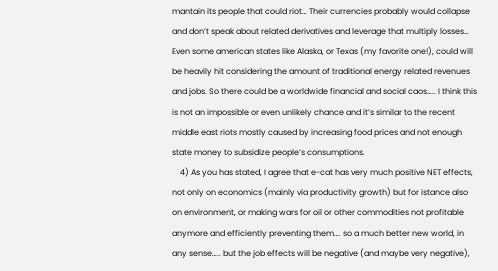mantain its people that could riot… Their currencies probably would collapse and don’t speak about related derivatives and leverage that multiply losses… Even some american states like Alaska, or Texas (my favorite one!), could will be heavily hit considering the amount of traditional energy related revenues and jobs. So there could be a worldwide financial and social caos….. I think this is not an impossible or even unlikely chance and it’s similar to the recent middle east riots mostly caused by increasing food prices and not enough state money to subsidize people’s consumptions.
    4) As you has stated, I agree that e-cat has very much positive NET effects, not only on economics (mainly via productivity growth) but for istance also on environment, or making wars for oil or other commodities not profitable anymore and efficiently preventing them…. so a much better new world, in any sense….. but the job effects will be negative (and maybe very negative),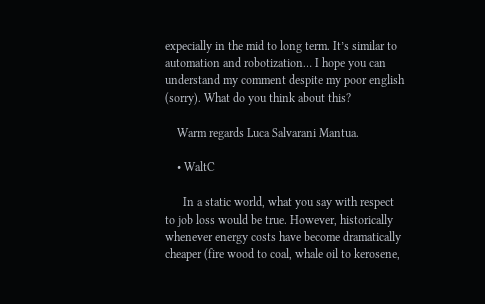expecially in the mid to long term. It’s similar to automation and robotization… I hope you can understand my comment despite my poor english (sorry). What do you think about this?

    Warm regards Luca Salvarani Mantua.

    • WaltC

      In a static world, what you say with respect to job loss would be true. However, historically whenever energy costs have become dramatically cheaper (fire wood to coal, whale oil to kerosene,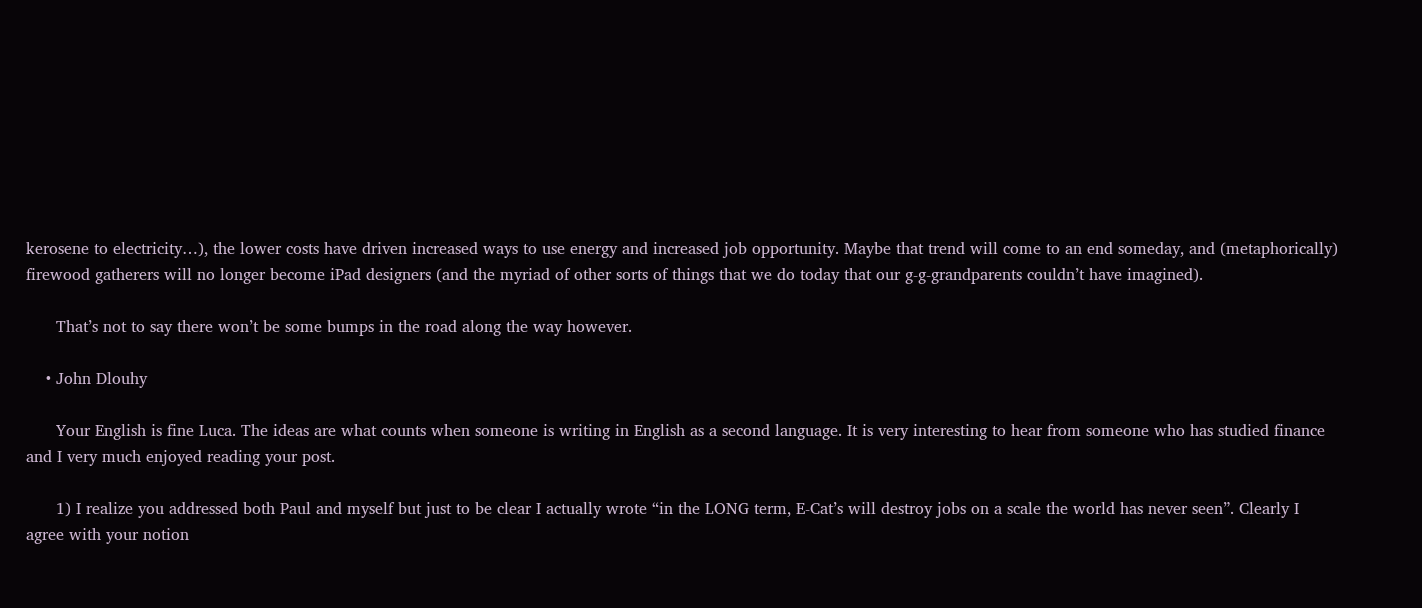kerosene to electricity…), the lower costs have driven increased ways to use energy and increased job opportunity. Maybe that trend will come to an end someday, and (metaphorically) firewood gatherers will no longer become iPad designers (and the myriad of other sorts of things that we do today that our g-g-grandparents couldn’t have imagined).

      That’s not to say there won’t be some bumps in the road along the way however.

    • John Dlouhy

      Your English is fine Luca. The ideas are what counts when someone is writing in English as a second language. It is very interesting to hear from someone who has studied finance and I very much enjoyed reading your post.

      1) I realize you addressed both Paul and myself but just to be clear I actually wrote “in the LONG term, E-Cat’s will destroy jobs on a scale the world has never seen”. Clearly I agree with your notion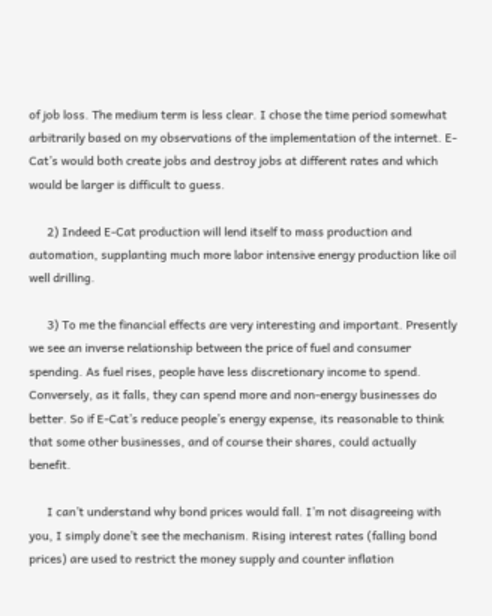of job loss. The medium term is less clear. I chose the time period somewhat arbitrarily based on my observations of the implementation of the internet. E-Cat’s would both create jobs and destroy jobs at different rates and which would be larger is difficult to guess.

      2) Indeed E-Cat production will lend itself to mass production and automation, supplanting much more labor intensive energy production like oil well drilling.

      3) To me the financial effects are very interesting and important. Presently we see an inverse relationship between the price of fuel and consumer spending. As fuel rises, people have less discretionary income to spend. Conversely, as it falls, they can spend more and non-energy businesses do better. So if E-Cat’s reduce people’s energy expense, its reasonable to think that some other businesses, and of course their shares, could actually benefit.

      I can’t understand why bond prices would fall. I’m not disagreeing with you, I simply done’t see the mechanism. Rising interest rates (falling bond prices) are used to restrict the money supply and counter inflation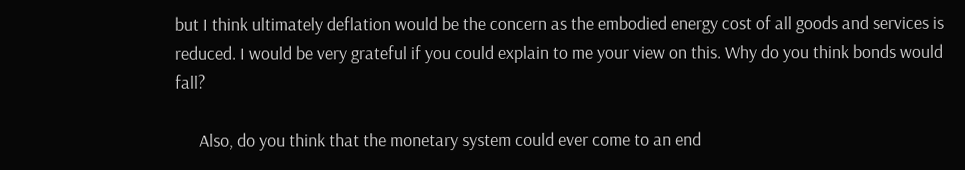but I think ultimately deflation would be the concern as the embodied energy cost of all goods and services is reduced. I would be very grateful if you could explain to me your view on this. Why do you think bonds would fall?

      Also, do you think that the monetary system could ever come to an end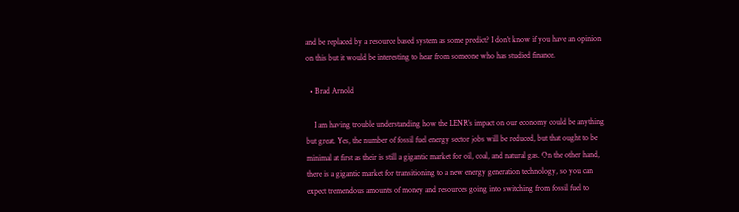and be replaced by a resource based system as some predict? I don’t know if you have an opinion on this but it would be interesting to hear from someone who has studied finance.

  • Brad Arnold

    I am having trouble understanding how the LENR’s impact on our economy could be anything but great. Yes, the number of fossil fuel energy sector jobs will be reduced, but that ought to be minimal at first as their is still a gigantic market for oil, coal, and natural gas. On the other hand, there is a gigantic market for transitioning to a new energy generation technology, so you can expect tremendous amounts of money and resources going into switching from fossil fuel to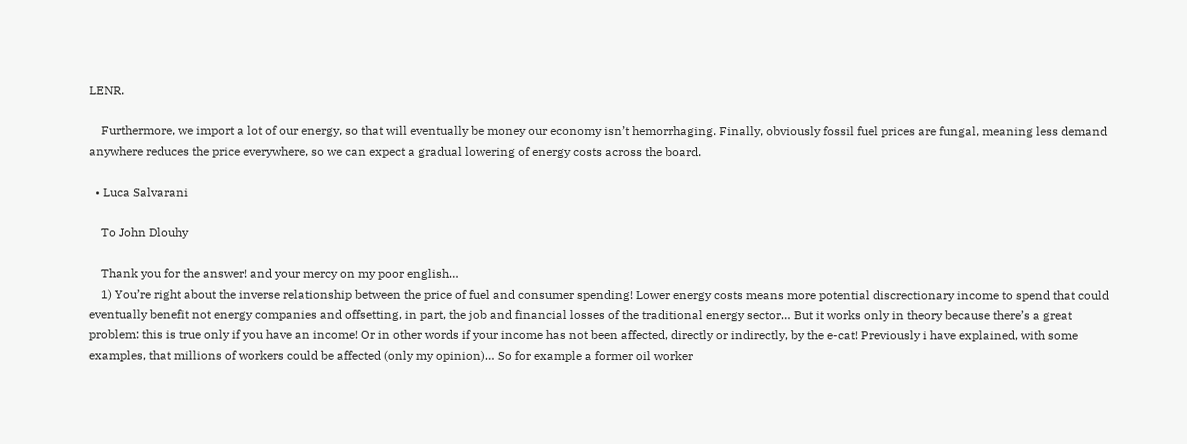LENR.

    Furthermore, we import a lot of our energy, so that will eventually be money our economy isn’t hemorrhaging. Finally, obviously fossil fuel prices are fungal, meaning less demand anywhere reduces the price everywhere, so we can expect a gradual lowering of energy costs across the board.

  • Luca Salvarani

    To John Dlouhy

    Thank you for the answer! and your mercy on my poor english…
    1) You’re right about the inverse relationship between the price of fuel and consumer spending! Lower energy costs means more potential discrectionary income to spend that could eventually benefit not energy companies and offsetting, in part, the job and financial losses of the traditional energy sector… But it works only in theory because there’s a great problem: this is true only if you have an income! Or in other words if your income has not been affected, directly or indirectly, by the e-cat! Previously i have explained, with some examples, that millions of workers could be affected (only my opinion)… So for example a former oil worker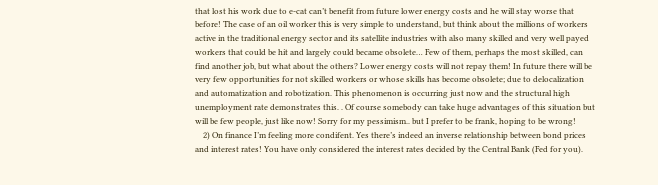that lost his work due to e-cat can’t benefit from future lower energy costs and he will stay worse that before! The case of an oil worker this is very simple to understand, but think about the millions of workers active in the traditional energy sector and its satellite industries with also many skilled and very well payed workers that could be hit and largely could became obsolete… Few of them, perhaps the most skilled, can find another job, but what about the others? Lower energy costs will not repay them! In future there will be very few opportunities for not skilled workers or whose skills has become obsolete; due to delocalization and automatization and robotization. This phenomenon is occurring just now and the structural high unemployment rate demonstrates this. . Of course somebody can take huge advantages of this situation but will be few people, just like now! Sorry for my pessimism.. but I prefer to be frank, hoping to be wrong!
    2) On finance I’m feeling more condifent. Yes there’s indeed an inverse relationship between bond prices and interest rates! You have only considered the interest rates decided by the Central Bank (Fed for you).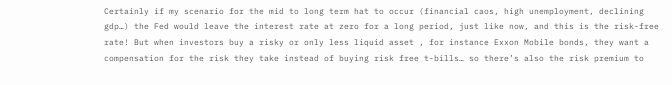Certainly if my scenario for the mid to long term hat to occur (financial caos, high unemployment, declining gdp…) the Fed would leave the interest rate at zero for a long period, just like now, and this is the risk-free rate! But when investors buy a risky or only less liquid asset , for instance Exxon Mobile bonds, they want a compensation for the risk they take instead of buying risk free t-bills… so there’s also the risk premium to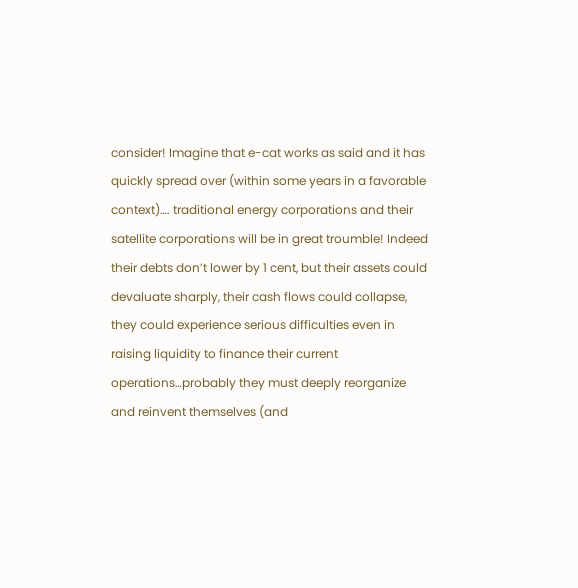consider! Imagine that e-cat works as said and it has quickly spread over (within some years in a favorable context)…. traditional energy corporations and their satellite corporations will be in great troumble! Indeed their debts don’t lower by 1 cent, but their assets could devaluate sharply, their cash flows could collapse, they could experience serious difficulties even in raising liquidity to finance their current operations…probably they must deeply reorganize and reinvent themselves (and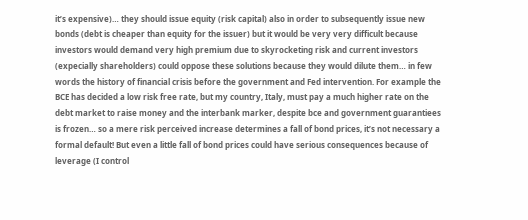it’s expensive)… they should issue equity (risk capital) also in order to subsequently issue new bonds (debt is cheaper than equity for the issuer) but it would be very very difficult because investors would demand very high premium due to skyrocketing risk and current investors (expecially shareholders) could oppose these solutions because they would dilute them… in few words the history of financial crisis before the government and Fed intervention. For example the BCE has decided a low risk free rate, but my country, Italy, must pay a much higher rate on the debt market to raise money and the interbank marker, despite bce and government guarantiees is frozen… so a mere risk perceived increase determines a fall of bond prices, it’s not necessary a formal default! But even a little fall of bond prices could have serious consequences because of leverage (I control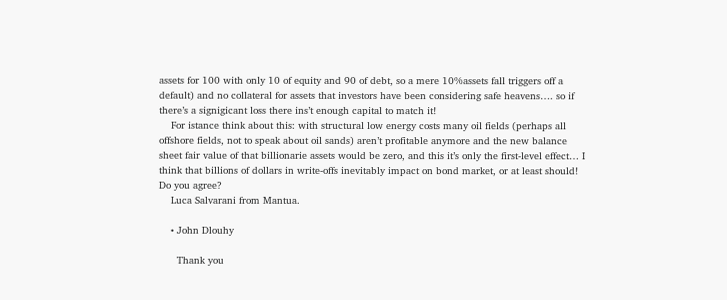assets for 100 with only 10 of equity and 90 of debt, so a mere 10%assets fall triggers off a default) and no collateral for assets that investors have been considering safe heavens…. so if there’s a signigicant loss there ins’t enough capital to match it!
    For istance think about this: with structural low energy costs many oil fields (perhaps all offshore fields, not to speak about oil sands) aren’t profitable anymore and the new balance sheet fair value of that billionarie assets would be zero, and this it’s only the first-level effect… I think that billions of dollars in write-offs inevitably impact on bond market, or at least should! Do you agree?
    Luca Salvarani from Mantua.

    • John Dlouhy

      Thank you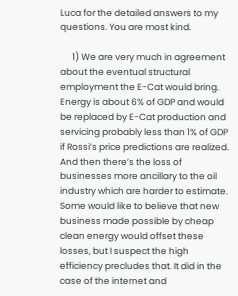Luca for the detailed answers to my questions. You are most kind.

      1) We are very much in agreement about the eventual structural employment the E-Cat would bring. Energy is about 6% of GDP and would be replaced by E-Cat production and servicing probably less than 1% of GDP if Rossi’s price predictions are realized. And then there’s the loss of businesses more ancillary to the oil industry which are harder to estimate. Some would like to believe that new business made possible by cheap clean energy would offset these losses, but I suspect the high efficiency precludes that. It did in the case of the internet and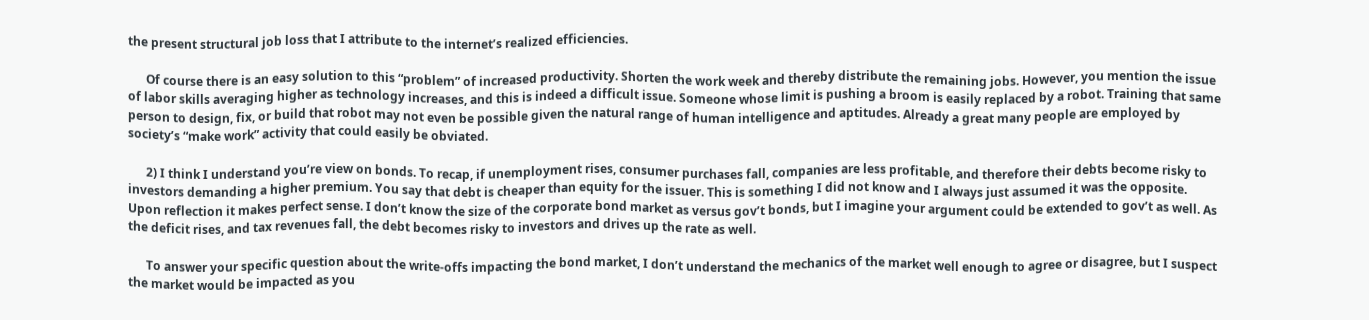the present structural job loss that I attribute to the internet’s realized efficiencies.

      Of course there is an easy solution to this “problem” of increased productivity. Shorten the work week and thereby distribute the remaining jobs. However, you mention the issue of labor skills averaging higher as technology increases, and this is indeed a difficult issue. Someone whose limit is pushing a broom is easily replaced by a robot. Training that same person to design, fix, or build that robot may not even be possible given the natural range of human intelligence and aptitudes. Already a great many people are employed by society’s “make work” activity that could easily be obviated.

      2) I think I understand you’re view on bonds. To recap, if unemployment rises, consumer purchases fall, companies are less profitable, and therefore their debts become risky to investors demanding a higher premium. You say that debt is cheaper than equity for the issuer. This is something I did not know and I always just assumed it was the opposite. Upon reflection it makes perfect sense. I don’t know the size of the corporate bond market as versus gov’t bonds, but I imagine your argument could be extended to gov’t as well. As the deficit rises, and tax revenues fall, the debt becomes risky to investors and drives up the rate as well.

      To answer your specific question about the write-offs impacting the bond market, I don’t understand the mechanics of the market well enough to agree or disagree, but I suspect the market would be impacted as you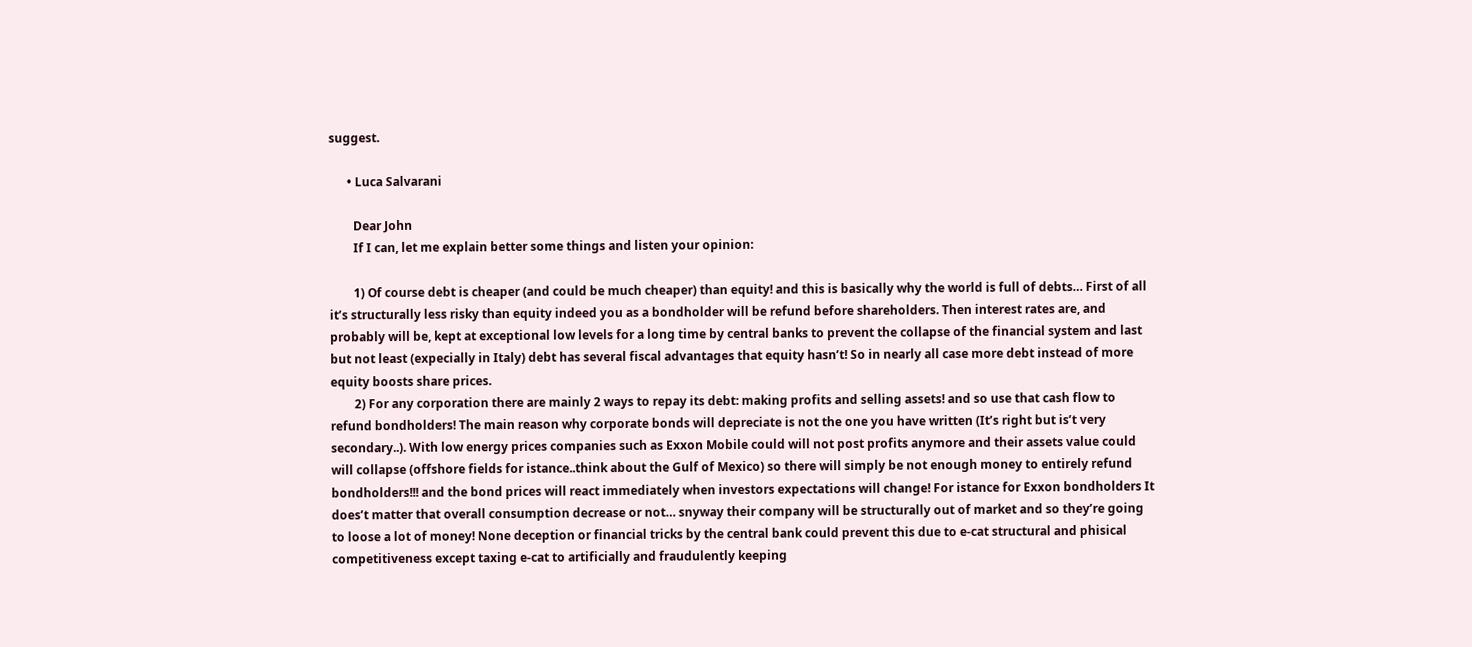suggest.

      • Luca Salvarani

        Dear John
        If I can, let me explain better some things and listen your opinion:

        1) Of course debt is cheaper (and could be much cheaper) than equity! and this is basically why the world is full of debts… First of all it’s structurally less risky than equity indeed you as a bondholder will be refund before shareholders. Then interest rates are, and probably will be, kept at exceptional low levels for a long time by central banks to prevent the collapse of the financial system and last but not least (expecially in Italy) debt has several fiscal advantages that equity hasn’t! So in nearly all case more debt instead of more equity boosts share prices.
        2) For any corporation there are mainly 2 ways to repay its debt: making profits and selling assets! and so use that cash flow to refund bondholders! The main reason why corporate bonds will depreciate is not the one you have written (It’s right but is’t very secondary..). With low energy prices companies such as Exxon Mobile could will not post profits anymore and their assets value could will collapse (offshore fields for istance..think about the Gulf of Mexico) so there will simply be not enough money to entirely refund bondholders!!! and the bond prices will react immediately when investors expectations will change! For istance for Exxon bondholders It does’t matter that overall consumption decrease or not… snyway their company will be structurally out of market and so they’re going to loose a lot of money! None deception or financial tricks by the central bank could prevent this due to e-cat structural and phisical competitiveness except taxing e-cat to artificially and fraudulently keeping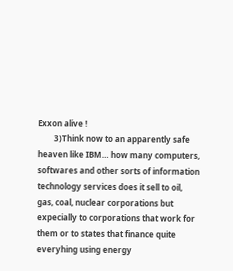Exxon alive !
        3)Think now to an apparently safe heaven like IBM… how many computers, softwares and other sorts of information technology services does it sell to oil, gas, coal, nuclear corporations but expecially to corporations that work for them or to states that finance quite everyhing using energy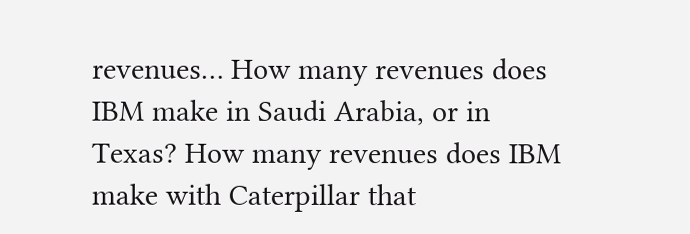revenues… How many revenues does IBM make in Saudi Arabia, or in Texas? How many revenues does IBM make with Caterpillar that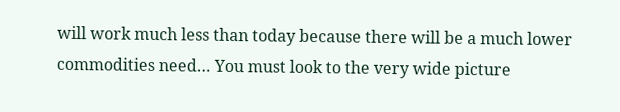will work much less than today because there will be a much lower commodities need… You must look to the very wide picture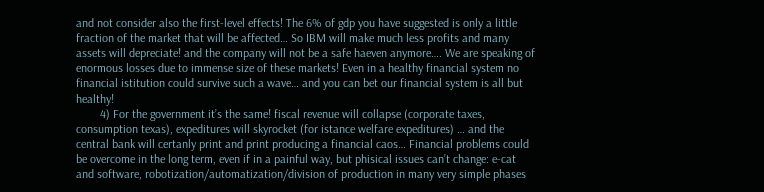and not consider also the first-level effects! The 6% of gdp you have suggested is only a little fraction of the market that will be affected… So IBM will make much less profits and many assets will depreciate! and the company will not be a safe haeven anymore…. We are speaking of enormous losses due to immense size of these markets! Even in a healthy financial system no financial istitution could survive such a wave… and you can bet our financial system is all but healthy!
        4) For the government it’s the same! fiscal revenue will collapse (corporate taxes, consumption texas), expeditures will skyrocket (for istance welfare expeditures) … and the central bank will certanly print and print producing a financial caos… Financial problems could be overcome in the long term, even if in a painful way, but phisical issues can’t change: e-cat and software, robotization/automatization/division of production in many very simple phases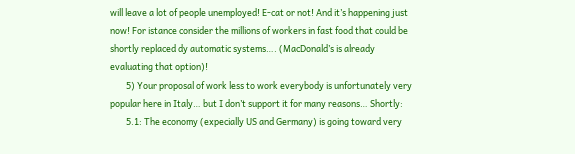will leave a lot of people unemployed! E-cat or not! And it’s happening just now! For istance consider the millions of workers in fast food that could be shortly replaced dy automatic systems…. (MacDonald’s is already evaluating that option)!
        5) Your proposal of work less to work everybody is unfortunately very popular here in Italy… but I don’t support it for many reasons… Shortly:
        5.1: The economy (expecially US and Germany) is going toward very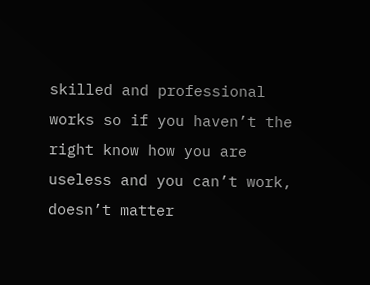skilled and professional works so if you haven’t the right know how you are useless and you can’t work, doesn’t matter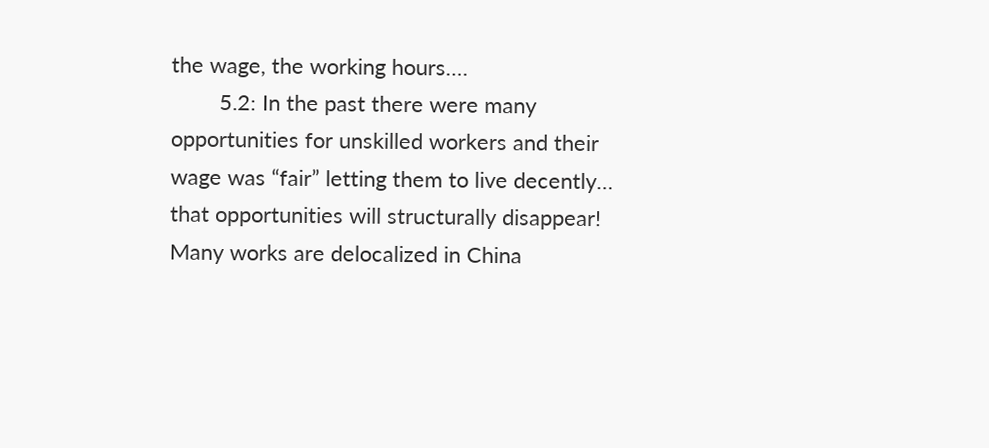the wage, the working hours….
        5.2: In the past there were many opportunities for unskilled workers and their wage was “fair” letting them to live decently… that opportunities will structurally disappear! Many works are delocalized in China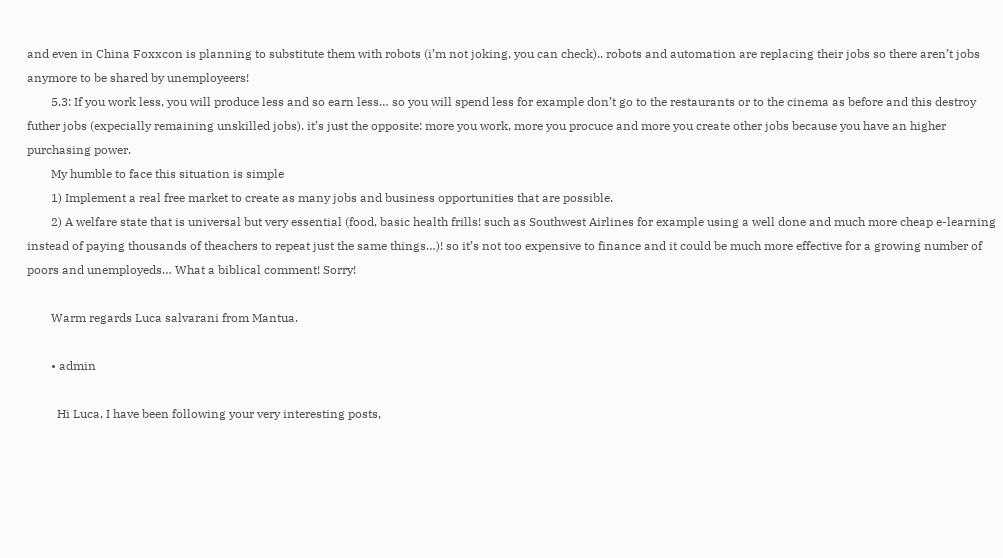and even in China Foxxcon is planning to substitute them with robots (i’m not joking, you can check).. robots and automation are replacing their jobs so there aren’t jobs anymore to be shared by unemployeers!
        5.3: If you work less, you will produce less and so earn less… so you will spend less for example don’t go to the restaurants or to the cinema as before and this destroy futher jobs (expecially remaining unskilled jobs). it’s just the opposite: more you work, more you procuce and more you create other jobs because you have an higher purchasing power.
        My humble to face this situation is simple
        1) Implement a real free market to create as many jobs and business opportunities that are possible.
        2) A welfare state that is universal but very essential (food, basic health frills! such as Southwest Airlines for example using a well done and much more cheap e-learning instead of paying thousands of theachers to repeat just the same things…)! so it’s not too expensive to finance and it could be much more effective for a growing number of poors and unemployeds… What a biblical comment! Sorry!

        Warm regards Luca salvarani from Mantua.

        • admin

          Hi Luca, I have been following your very interesting posts,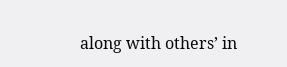along with others’ in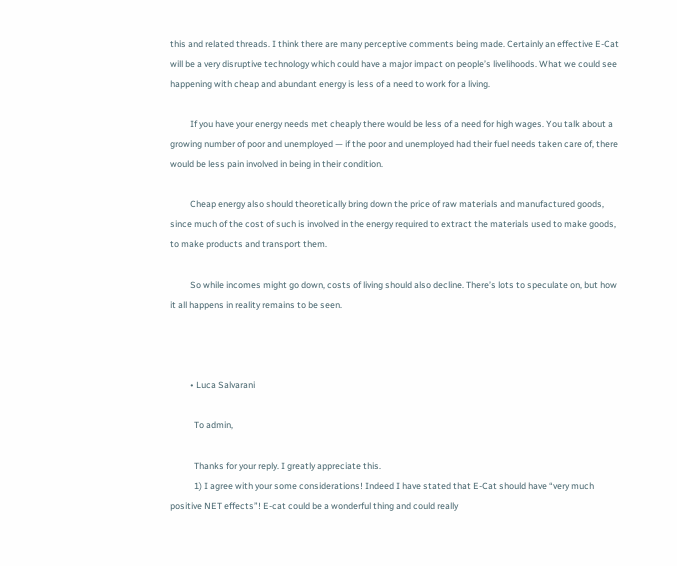this and related threads. I think there are many perceptive comments being made. Certainly an effective E-Cat will be a very disruptive technology which could have a major impact on people’s livelihoods. What we could see happening with cheap and abundant energy is less of a need to work for a living.

          If you have your energy needs met cheaply there would be less of a need for high wages. You talk about a growing number of poor and unemployed — if the poor and unemployed had their fuel needs taken care of, there would be less pain involved in being in their condition.

          Cheap energy also should theoretically bring down the price of raw materials and manufactured goods, since much of the cost of such is involved in the energy required to extract the materials used to make goods, to make products and transport them.

          So while incomes might go down, costs of living should also decline. There’s lots to speculate on, but how it all happens in reality remains to be seen.



          • Luca Salvarani

            To admin,

            Thanks for your reply. I greatly appreciate this.
            1) I agree with your some considerations! Indeed I have stated that E-Cat should have “very much positive NET effects”! E-cat could be a wonderful thing and could really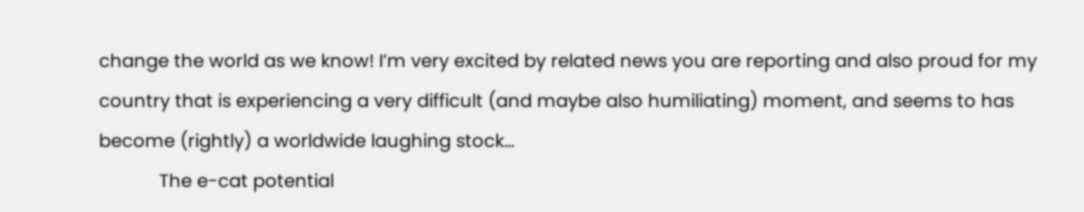change the world as we know! I’m very excited by related news you are reporting and also proud for my country that is experiencing a very difficult (and maybe also humiliating) moment, and seems to has become (rightly) a worldwide laughing stock…
            The e-cat potential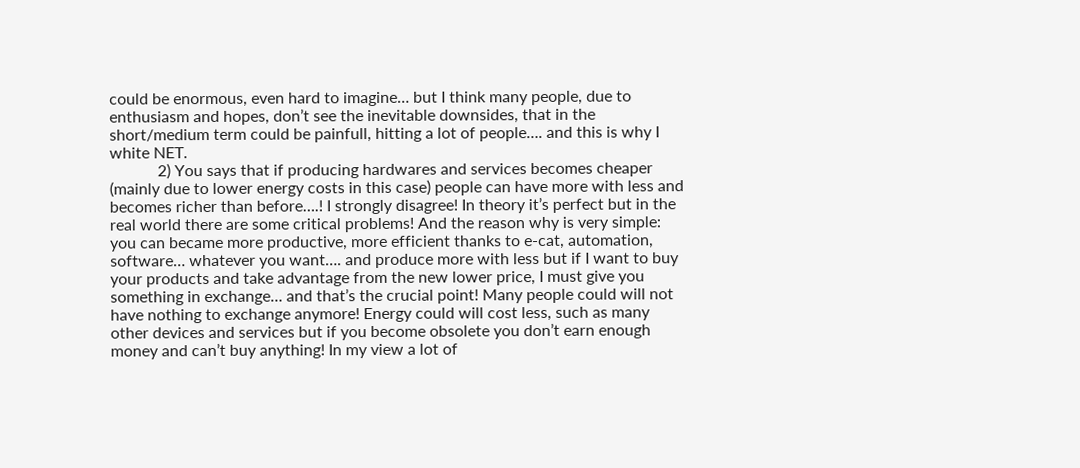could be enormous, even hard to imagine… but I think many people, due to enthusiasm and hopes, don’t see the inevitable downsides, that in the short/medium term could be painfull, hitting a lot of people…. and this is why I white NET.
            2) You says that if producing hardwares and services becomes cheaper (mainly due to lower energy costs in this case) people can have more with less and becomes richer than before….! I strongly disagree! In theory it’s perfect but in the real world there are some critical problems! And the reason why is very simple: you can became more productive, more efficient thanks to e-cat, automation, software… whatever you want…. and produce more with less but if I want to buy your products and take advantage from the new lower price, I must give you something in exchange… and that’s the crucial point! Many people could will not have nothing to exchange anymore! Energy could will cost less, such as many other devices and services but if you become obsolete you don’t earn enough money and can’t buy anything! In my view a lot of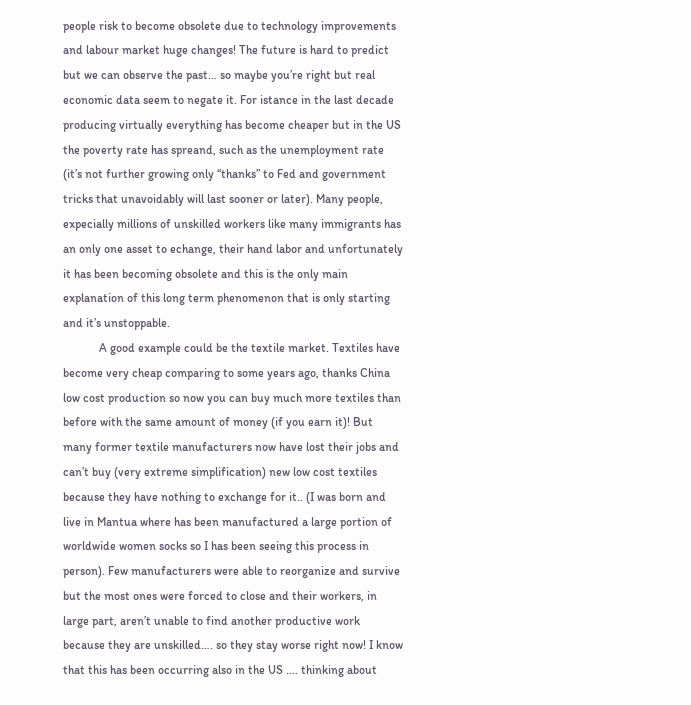people risk to become obsolete due to technology improvements and labour market huge changes! The future is hard to predict but we can observe the past… so maybe you’re right but real economic data seem to negate it. For istance in the last decade producing virtually everything has become cheaper but in the US the poverty rate has spreand, such as the unemployment rate (it’s not further growing only “thanks” to Fed and government tricks that unavoidably will last sooner or later). Many people, expecially millions of unskilled workers like many immigrants has an only one asset to echange, their hand labor and unfortunately it has been becoming obsolete and this is the only main explanation of this long term phenomenon that is only starting and it’s unstoppable.
            A good example could be the textile market. Textiles have become very cheap comparing to some years ago, thanks China low cost production so now you can buy much more textiles than before with the same amount of money (if you earn it)! But many former textile manufacturers now have lost their jobs and can’t buy (very extreme simplification) new low cost textiles because they have nothing to exchange for it.. (I was born and live in Mantua where has been manufactured a large portion of worldwide women socks so I has been seeing this process in person). Few manufacturers were able to reorganize and survive but the most ones were forced to close and their workers, in large part, aren’t unable to find another productive work because they are unskilled…. so they stay worse right now! I know that this has been occurring also in the US …. thinking about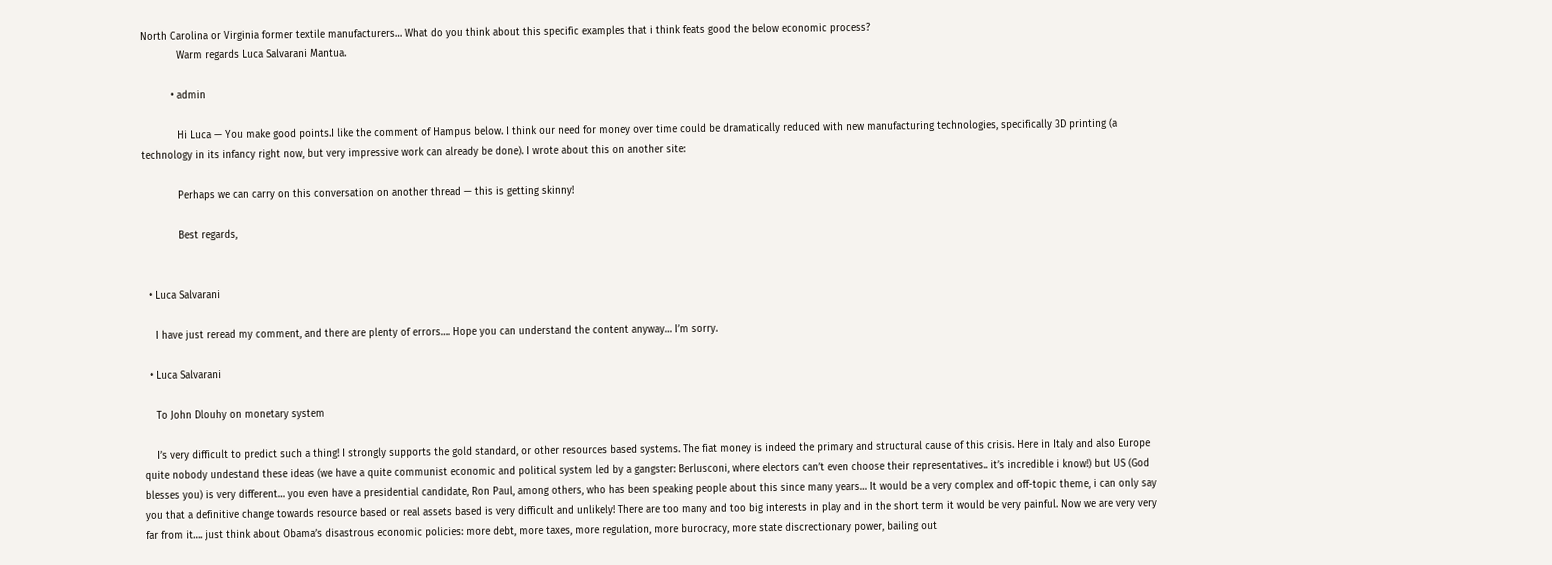North Carolina or Virginia former textile manufacturers… What do you think about this specific examples that i think feats good the below economic process?
            Warm regards Luca Salvarani Mantua.

          • admin

            Hi Luca — You make good points.I like the comment of Hampus below. I think our need for money over time could be dramatically reduced with new manufacturing technologies, specifically 3D printing (a technology in its infancy right now, but very impressive work can already be done). I wrote about this on another site:

            Perhaps we can carry on this conversation on another thread — this is getting skinny!

            Best regards,


  • Luca Salvarani

    I have just reread my comment, and there are plenty of errors…. Hope you can understand the content anyway… I’m sorry.

  • Luca Salvarani

    To John Dlouhy on monetary system

    I’s very difficult to predict such a thing! I strongly supports the gold standard, or other resources based systems. The fiat money is indeed the primary and structural cause of this crisis. Here in Italy and also Europe quite nobody undestand these ideas (we have a quite communist economic and political system led by a gangster: Berlusconi, where electors can’t even choose their representatives.. it’s incredible i know!) but US (God blesses you) is very different… you even have a presidential candidate, Ron Paul, among others, who has been speaking people about this since many years… It would be a very complex and off-topic theme, i can only say you that a definitive change towards resource based or real assets based is very difficult and unlikely! There are too many and too big interests in play and in the short term it would be very painful. Now we are very very far from it…. just think about Obama’s disastrous economic policies: more debt, more taxes, more regulation, more burocracy, more state discrectionary power, bailing out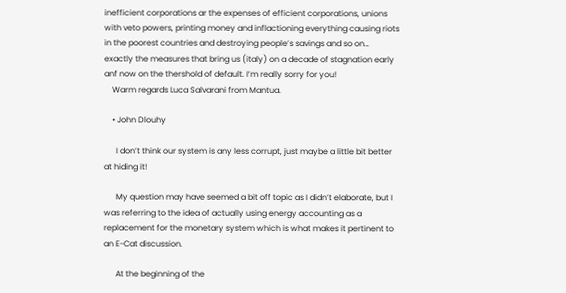inefficient corporations ar the expenses of efficient corporations, unions with veto powers, printing money and inflactioning everything causing riots in the poorest countries and destroying people’s savings and so on… exactly the measures that bring us (italy) on a decade of stagnation early anf now on the thershold of default. I’m really sorry for you!
    Warm regards Luca Salvarani from Mantua.

    • John Dlouhy

      I don’t think our system is any less corrupt, just maybe a little bit better at hiding it!

      My question may have seemed a bit off topic as I didn’t elaborate, but I was referring to the idea of actually using energy accounting as a replacement for the monetary system which is what makes it pertinent to an E-Cat discussion.

      At the beginning of the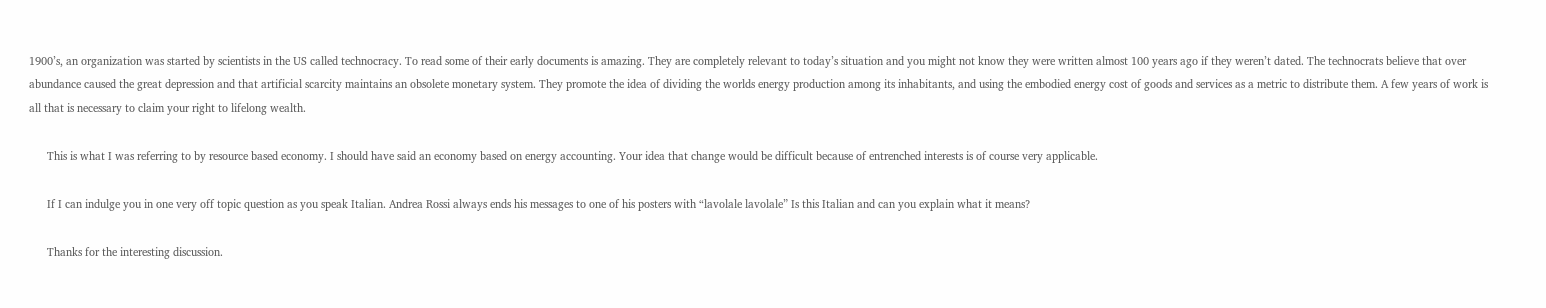1900’s, an organization was started by scientists in the US called technocracy. To read some of their early documents is amazing. They are completely relevant to today’s situation and you might not know they were written almost 100 years ago if they weren’t dated. The technocrats believe that over abundance caused the great depression and that artificial scarcity maintains an obsolete monetary system. They promote the idea of dividing the worlds energy production among its inhabitants, and using the embodied energy cost of goods and services as a metric to distribute them. A few years of work is all that is necessary to claim your right to lifelong wealth.

      This is what I was referring to by resource based economy. I should have said an economy based on energy accounting. Your idea that change would be difficult because of entrenched interests is of course very applicable.

      If I can indulge you in one very off topic question as you speak Italian. Andrea Rossi always ends his messages to one of his posters with “lavolale lavolale” Is this Italian and can you explain what it means?

      Thanks for the interesting discussion.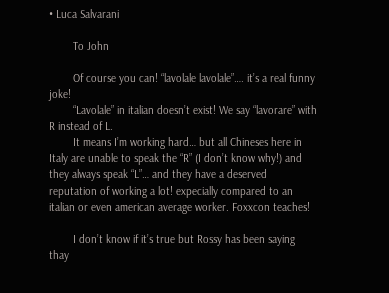• Luca Salvarani

        To John

        Of course you can! “lavolale lavolale”…. it’s a real funny joke!
        “Lavolale” in italian doesn’t exist! We say “lavorare” with R instead of L.
        It means I’m working hard… but all Chineses here in Italy are unable to speak the “R” (I don’t know why!) and they always speak “L”… and they have a deserved reputation of working a lot! expecially compared to an italian or even american average worker. Foxxcon teaches!

        I don’t know if it’s true but Rossy has been saying thay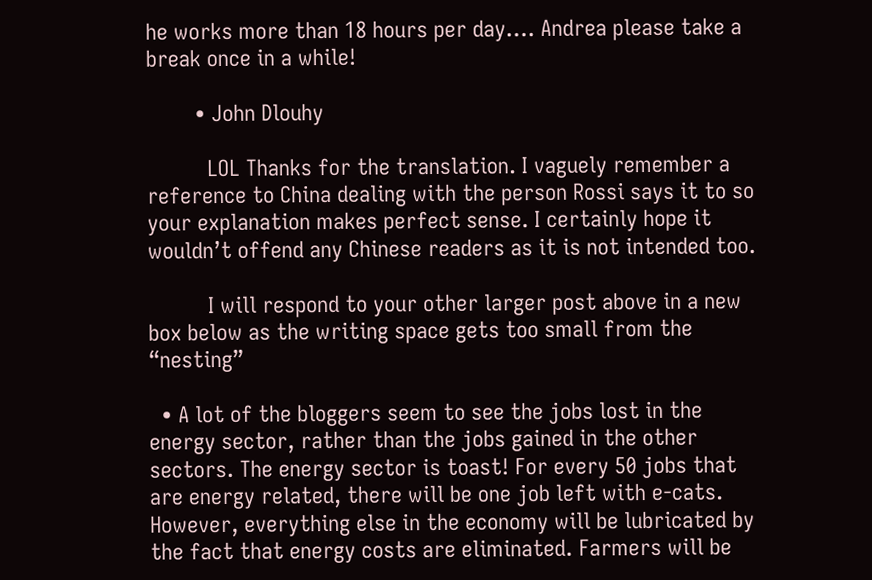he works more than 18 hours per day…. Andrea please take a break once in a while!

        • John Dlouhy

          LOL Thanks for the translation. I vaguely remember a reference to China dealing with the person Rossi says it to so your explanation makes perfect sense. I certainly hope it wouldn’t offend any Chinese readers as it is not intended too.

          I will respond to your other larger post above in a new box below as the writing space gets too small from the “nesting”

  • A lot of the bloggers seem to see the jobs lost in the energy sector, rather than the jobs gained in the other sectors. The energy sector is toast! For every 50 jobs that are energy related, there will be one job left with e-cats. However, everything else in the economy will be lubricated by the fact that energy costs are eliminated. Farmers will be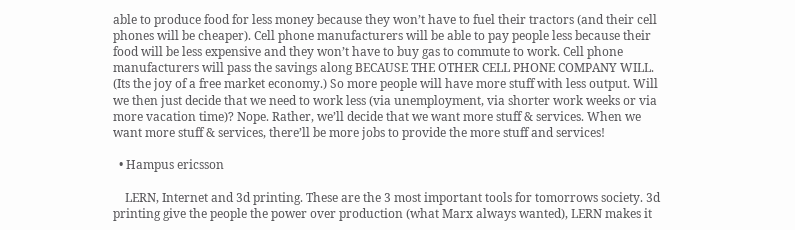able to produce food for less money because they won’t have to fuel their tractors (and their cell phones will be cheaper). Cell phone manufacturers will be able to pay people less because their food will be less expensive and they won’t have to buy gas to commute to work. Cell phone manufacturers will pass the savings along BECAUSE THE OTHER CELL PHONE COMPANY WILL. (Its the joy of a free market economy.) So more people will have more stuff with less output. Will we then just decide that we need to work less (via unemployment, via shorter work weeks or via more vacation time)? Nope. Rather, we’ll decide that we want more stuff & services. When we want more stuff & services, there’ll be more jobs to provide the more stuff and services!

  • Hampus ericsson

    LERN, Internet and 3d printing. These are the 3 most important tools for tomorrows society. 3d printing give the people the power over production (what Marx always wanted), LERN makes it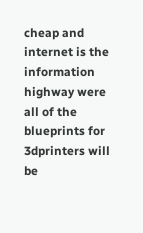cheap and internet is the information highway were all of the blueprints for 3dprinters will be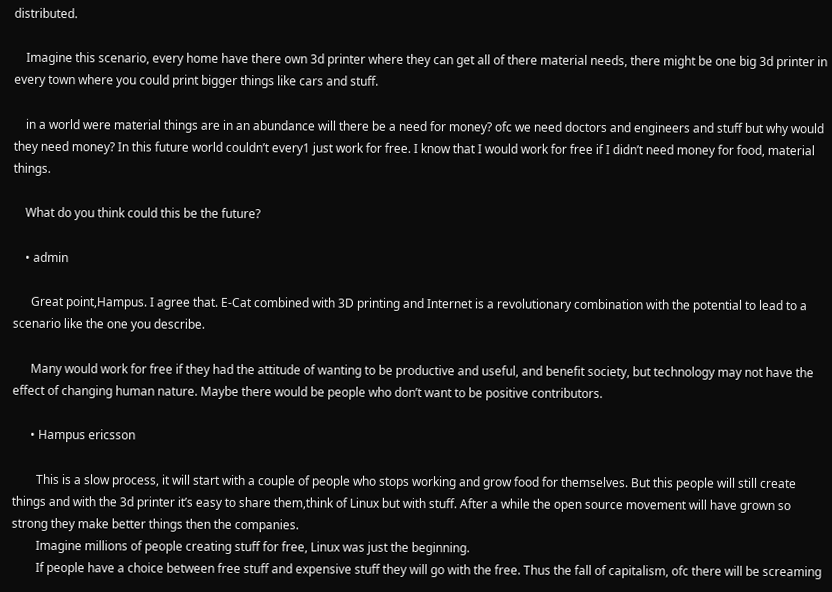distributed.

    Imagine this scenario, every home have there own 3d printer where they can get all of there material needs, there might be one big 3d printer in every town where you could print bigger things like cars and stuff.

    in a world were material things are in an abundance will there be a need for money? ofc we need doctors and engineers and stuff but why would they need money? In this future world couldn’t every1 just work for free. I know that I would work for free if I didn’t need money for food, material things.

    What do you think could this be the future?

    • admin

      Great point,Hampus. I agree that. E-Cat combined with 3D printing and Internet is a revolutionary combination with the potential to lead to a scenario like the one you describe.

      Many would work for free if they had the attitude of wanting to be productive and useful, and benefit society, but technology may not have the effect of changing human nature. Maybe there would be people who don’t want to be positive contributors.

      • Hampus ericsson

        This is a slow process, it will start with a couple of people who stops working and grow food for themselves. But this people will still create things and with the 3d printer it’s easy to share them,think of Linux but with stuff. After a while the open source movement will have grown so strong they make better things then the companies.
        Imagine millions of people creating stuff for free, Linux was just the beginning.
        If people have a choice between free stuff and expensive stuff they will go with the free. Thus the fall of capitalism, ofc there will be screaming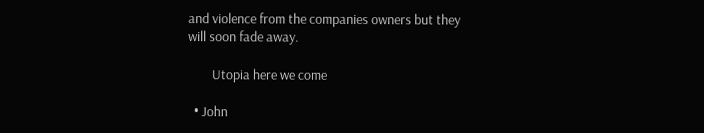and violence from the companies owners but they will soon fade away.

        Utopia here we come

  • John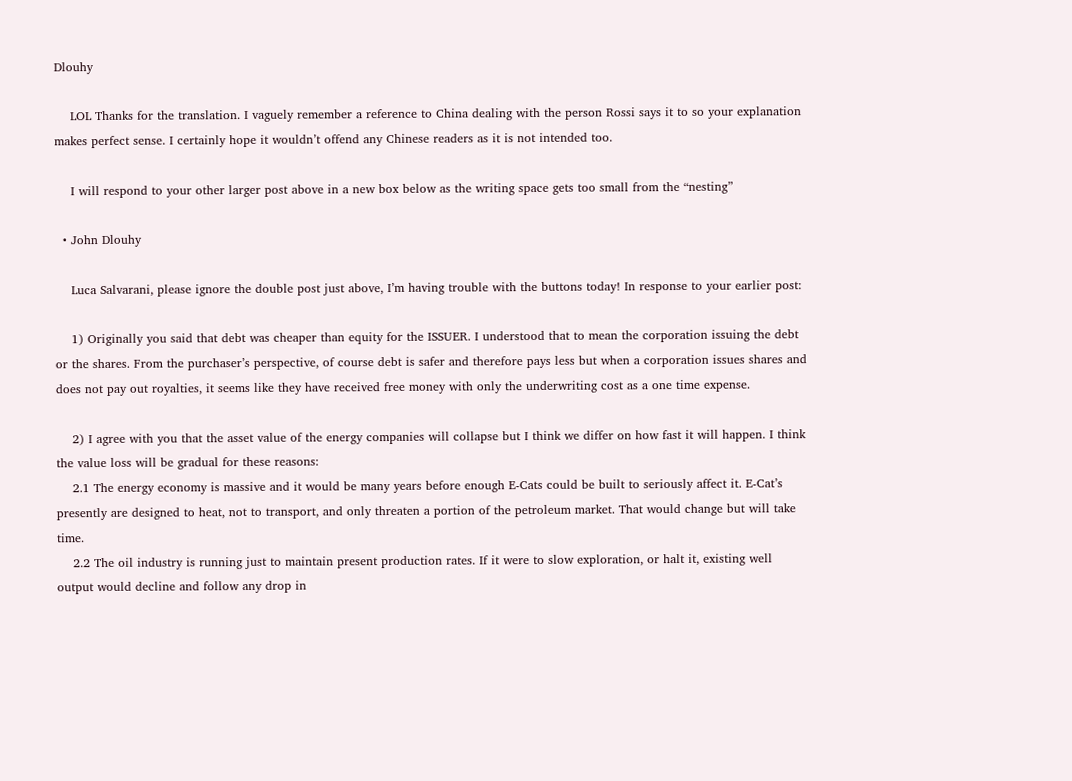Dlouhy

    LOL Thanks for the translation. I vaguely remember a reference to China dealing with the person Rossi says it to so your explanation makes perfect sense. I certainly hope it wouldn’t offend any Chinese readers as it is not intended too.

    I will respond to your other larger post above in a new box below as the writing space gets too small from the “nesting”

  • John Dlouhy

    Luca Salvarani, please ignore the double post just above, I’m having trouble with the buttons today! In response to your earlier post:

    1) Originally you said that debt was cheaper than equity for the ISSUER. I understood that to mean the corporation issuing the debt or the shares. From the purchaser’s perspective, of course debt is safer and therefore pays less but when a corporation issues shares and does not pay out royalties, it seems like they have received free money with only the underwriting cost as a one time expense.

    2) I agree with you that the asset value of the energy companies will collapse but I think we differ on how fast it will happen. I think the value loss will be gradual for these reasons:
    2.1 The energy economy is massive and it would be many years before enough E-Cats could be built to seriously affect it. E-Cat’s presently are designed to heat, not to transport, and only threaten a portion of the petroleum market. That would change but will take time.
    2.2 The oil industry is running just to maintain present production rates. If it were to slow exploration, or halt it, existing well output would decline and follow any drop in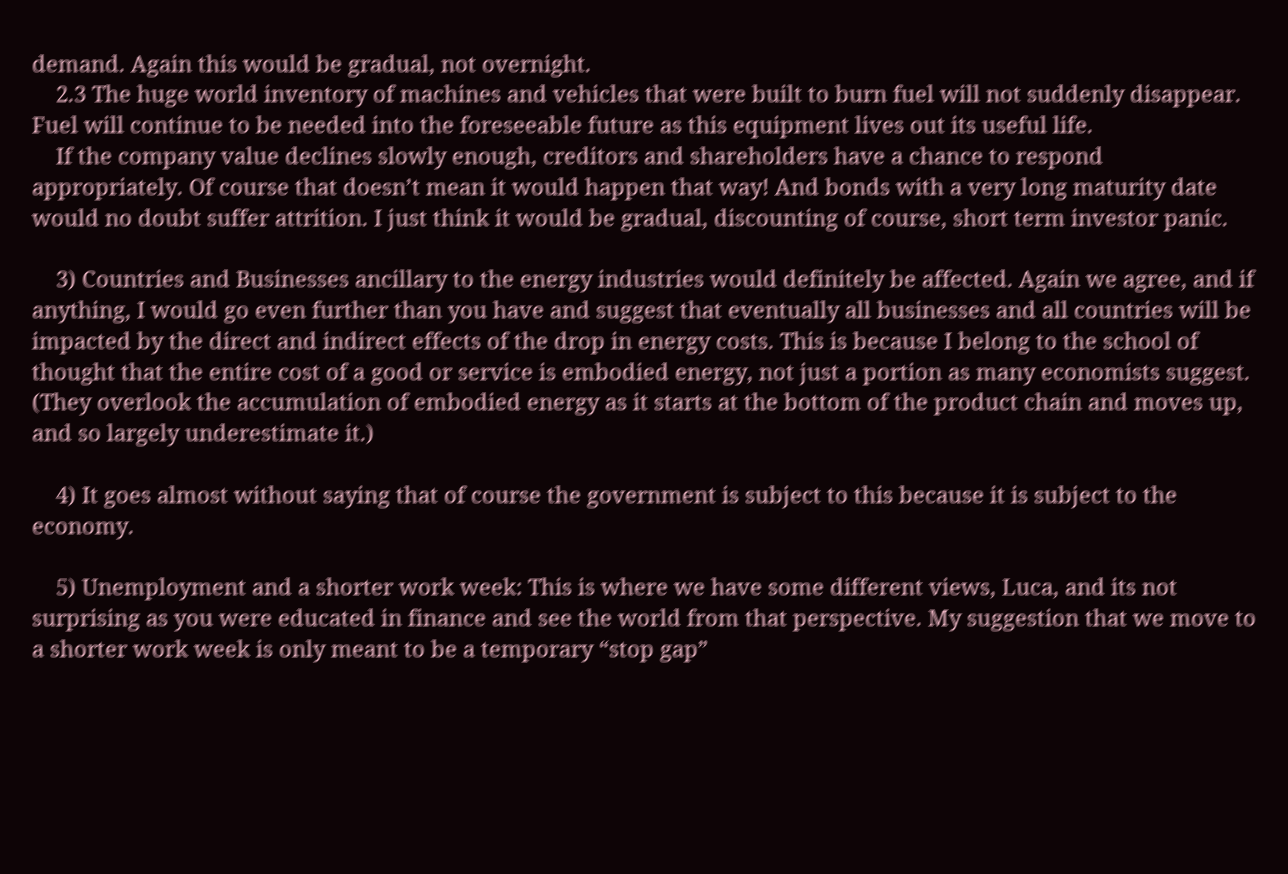demand. Again this would be gradual, not overnight.
    2.3 The huge world inventory of machines and vehicles that were built to burn fuel will not suddenly disappear. Fuel will continue to be needed into the foreseeable future as this equipment lives out its useful life.
    If the company value declines slowly enough, creditors and shareholders have a chance to respond appropriately. Of course that doesn’t mean it would happen that way! And bonds with a very long maturity date would no doubt suffer attrition. I just think it would be gradual, discounting of course, short term investor panic.

    3) Countries and Businesses ancillary to the energy industries would definitely be affected. Again we agree, and if anything, I would go even further than you have and suggest that eventually all businesses and all countries will be impacted by the direct and indirect effects of the drop in energy costs. This is because I belong to the school of thought that the entire cost of a good or service is embodied energy, not just a portion as many economists suggest. (They overlook the accumulation of embodied energy as it starts at the bottom of the product chain and moves up, and so largely underestimate it.)

    4) It goes almost without saying that of course the government is subject to this because it is subject to the economy.

    5) Unemployment and a shorter work week: This is where we have some different views, Luca, and its not surprising as you were educated in finance and see the world from that perspective. My suggestion that we move to a shorter work week is only meant to be a temporary “stop gap”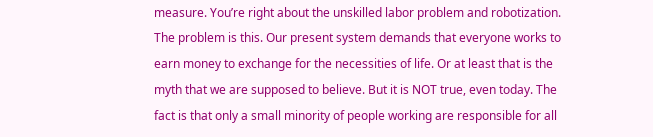measure. You’re right about the unskilled labor problem and robotization. The problem is this. Our present system demands that everyone works to earn money to exchange for the necessities of life. Or at least that is the myth that we are supposed to believe. But it is NOT true, even today. The fact is that only a small minority of people working are responsible for all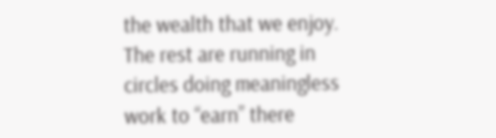the wealth that we enjoy. The rest are running in circles doing meaningless work to “earn” there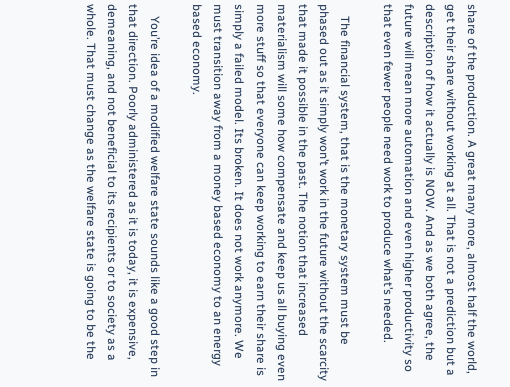share of the production. A great many more, almost half the world, get their share without working at all. That is not a prediction but a description of how it actually is NOW. And as we both agree, the future will mean more automation and even higher productivity so that even fewer people need work to produce what’s needed.

    The financial system, that is the monetary system must be phased out as it simply won’t work in the future without the scarcity that made it possible in the past. The notion that increased materialism will some how compensate and keep us all buying even more stuff so that everyone can keep working to earn their share is simply a failed model. Its broken. It does not work anymore. We must transition away from a money based economy to an energy based economy.

    You’re idea of a modified welfare state sounds like a good step in that direction. Poorly administered as it is today, it is expensive, demeaning, and not beneficial to its recipients or to society as a whole. That must change as the welfare state is going to be the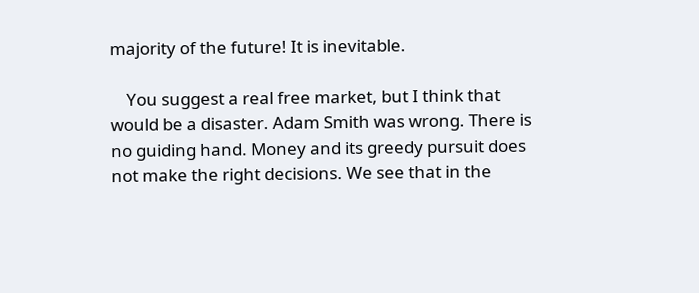majority of the future! It is inevitable.

    You suggest a real free market, but I think that would be a disaster. Adam Smith was wrong. There is no guiding hand. Money and its greedy pursuit does not make the right decisions. We see that in the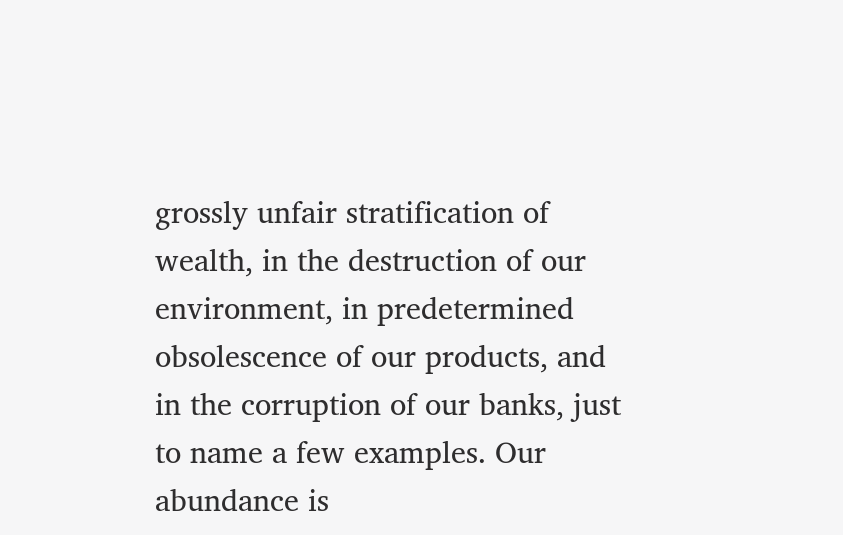grossly unfair stratification of wealth, in the destruction of our environment, in predetermined obsolescence of our products, and in the corruption of our banks, just to name a few examples. Our abundance is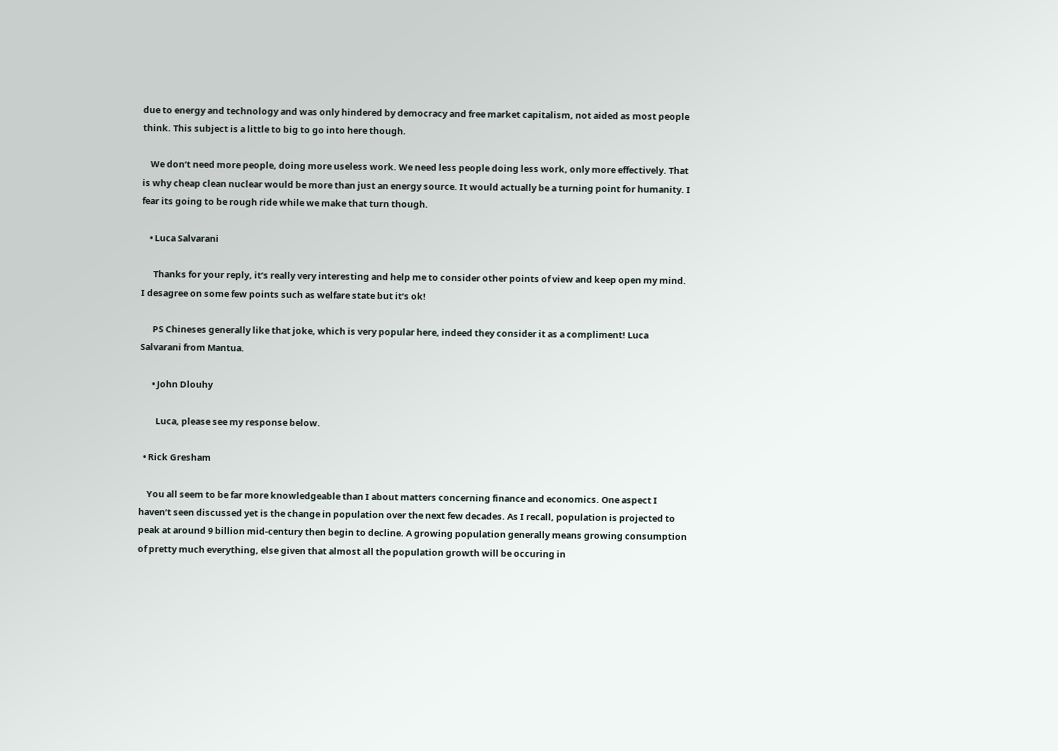due to energy and technology and was only hindered by democracy and free market capitalism, not aided as most people think. This subject is a little to big to go into here though.

    We don’t need more people, doing more useless work. We need less people doing less work, only more effectively. That is why cheap clean nuclear would be more than just an energy source. It would actually be a turning point for humanity. I fear its going to be rough ride while we make that turn though.

    • Luca Salvarani

      Thanks for your reply, it’s really very interesting and help me to consider other points of view and keep open my mind. I desagree on some few points such as welfare state but it’s ok!

      PS Chineses generally like that joke, which is very popular here, indeed they consider it as a compliment! Luca Salvarani from Mantua.

      • John Dlouhy

        Luca, please see my response below.

  • Rick Gresham

    You all seem to be far more knowledgeable than I about matters concerning finance and economics. One aspect I haven’t seen discussed yet is the change in population over the next few decades. As I recall, population is projected to peak at around 9 billion mid-century then begin to decline. A growing population generally means growing consumption of pretty much everything, else given that almost all the population growth will be occuring in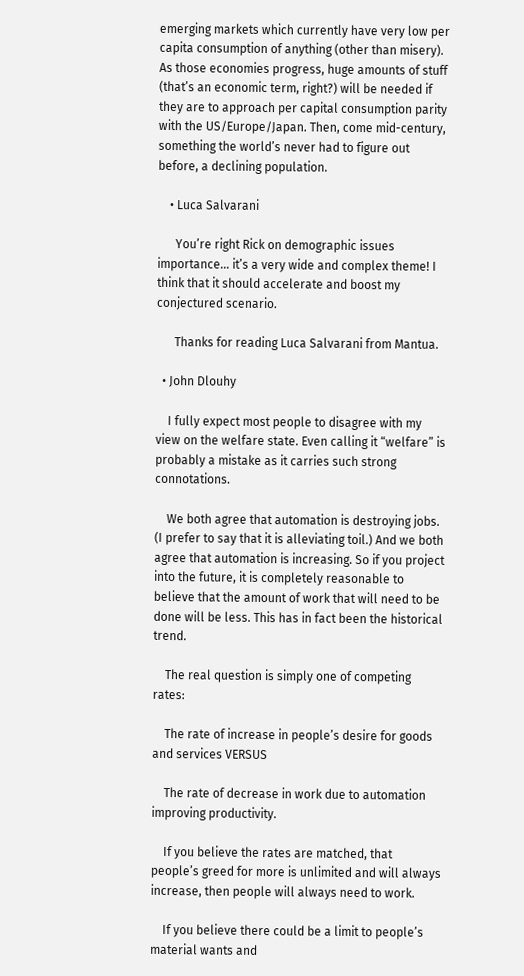emerging markets which currently have very low per capita consumption of anything (other than misery). As those economies progress, huge amounts of stuff (that’s an economic term, right?) will be needed if they are to approach per capital consumption parity with the US/Europe/Japan. Then, come mid-century, something the world’s never had to figure out before, a declining population.

    • Luca Salvarani

      You’re right Rick on demographic issues importance… it’s a very wide and complex theme! I think that it should accelerate and boost my conjectured scenario.

      Thanks for reading Luca Salvarani from Mantua.

  • John Dlouhy

    I fully expect most people to disagree with my view on the welfare state. Even calling it “welfare” is probably a mistake as it carries such strong connotations.

    We both agree that automation is destroying jobs. (I prefer to say that it is alleviating toil.) And we both agree that automation is increasing. So if you project into the future, it is completely reasonable to believe that the amount of work that will need to be done will be less. This has in fact been the historical trend.

    The real question is simply one of competing rates:

    The rate of increase in people’s desire for goods and services VERSUS

    The rate of decrease in work due to automation improving productivity.

    If you believe the rates are matched, that people’s greed for more is unlimited and will always increase, then people will always need to work.

    If you believe there could be a limit to people’s material wants and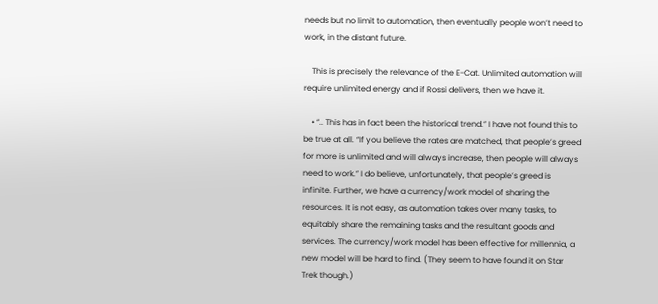needs but no limit to automation, then eventually people won’t need to work, in the distant future.

    This is precisely the relevance of the E-Cat. Unlimited automation will require unlimited energy and if Rossi delivers, then we have it.

    • “.. This has in fact been the historical trend.” I have not found this to be true at all. “If you believe the rates are matched, that people’s greed for more is unlimited and will always increase, then people will always need to work.” I do believe, unfortunately, that people’s greed is infinite. Further, we have a currency/work model of sharing the resources. It is not easy, as automation takes over many tasks, to equitably share the remaining tasks and the resultant goods and services. The currency/work model has been effective for millennia, a new model will be hard to find. (They seem to have found it on Star Trek though.)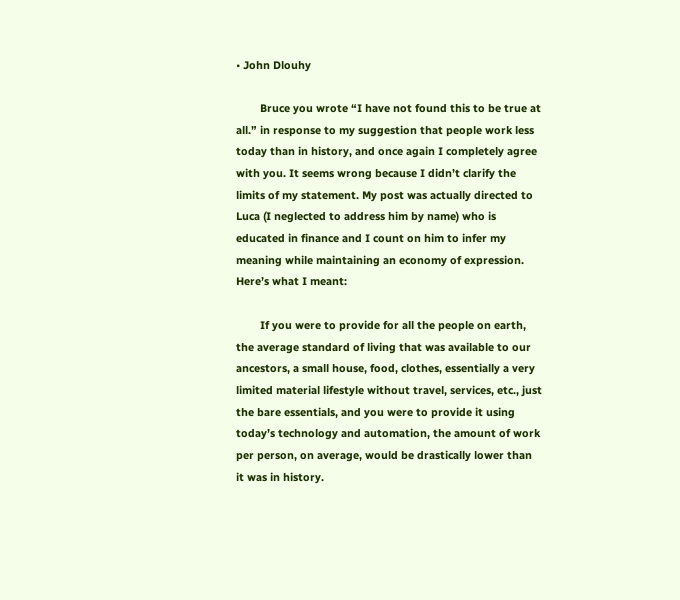• John Dlouhy

        Bruce you wrote “I have not found this to be true at all.” in response to my suggestion that people work less today than in history, and once again I completely agree with you. It seems wrong because I didn’t clarify the limits of my statement. My post was actually directed to Luca (I neglected to address him by name) who is educated in finance and I count on him to infer my meaning while maintaining an economy of expression. Here’s what I meant:

        If you were to provide for all the people on earth, the average standard of living that was available to our ancestors, a small house, food, clothes, essentially a very limited material lifestyle without travel, services, etc., just the bare essentials, and you were to provide it using today’s technology and automation, the amount of work per person, on average, would be drastically lower than it was in history.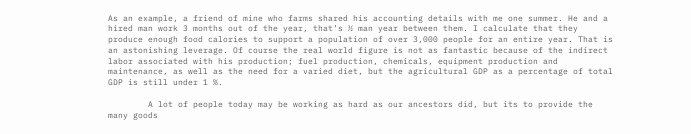As an example, a friend of mine who farms shared his accounting details with me one summer. He and a hired man work 3 months out of the year, that’s ½ man year between them. I calculate that they produce enough food calories to support a population of over 3,000 people for an entire year. That is an astonishing leverage. Of course the real world figure is not as fantastic because of the indirect labor associated with his production; fuel production, chemicals, equipment production and maintenance, as well as the need for a varied diet, but the agricultural GDP as a percentage of total GDP is still under 1 %.

        A lot of people today may be working as hard as our ancestors did, but its to provide the many goods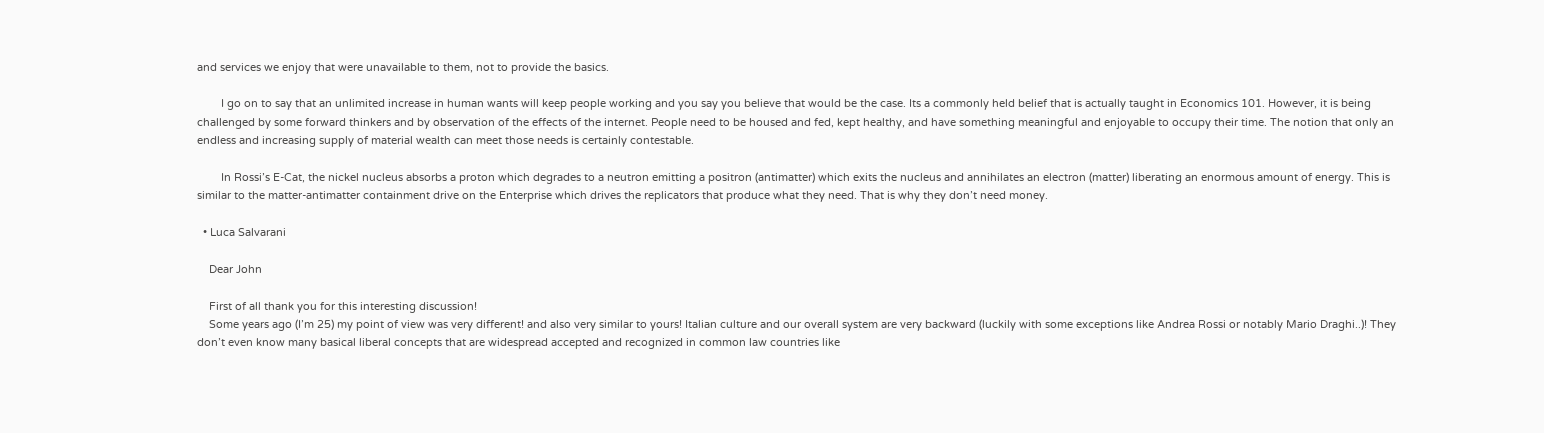and services we enjoy that were unavailable to them, not to provide the basics.

        I go on to say that an unlimited increase in human wants will keep people working and you say you believe that would be the case. Its a commonly held belief that is actually taught in Economics 101. However, it is being challenged by some forward thinkers and by observation of the effects of the internet. People need to be housed and fed, kept healthy, and have something meaningful and enjoyable to occupy their time. The notion that only an endless and increasing supply of material wealth can meet those needs is certainly contestable.

        In Rossi’s E-Cat, the nickel nucleus absorbs a proton which degrades to a neutron emitting a positron (antimatter) which exits the nucleus and annihilates an electron (matter) liberating an enormous amount of energy. This is similar to the matter-antimatter containment drive on the Enterprise which drives the replicators that produce what they need. That is why they don’t need money.

  • Luca Salvarani

    Dear John

    First of all thank you for this interesting discussion!
    Some years ago (I’m 25) my point of view was very different! and also very similar to yours! Italian culture and our overall system are very backward (luckily with some exceptions like Andrea Rossi or notably Mario Draghi..)! They don’t even know many basical liberal concepts that are widespread accepted and recognized in common law countries like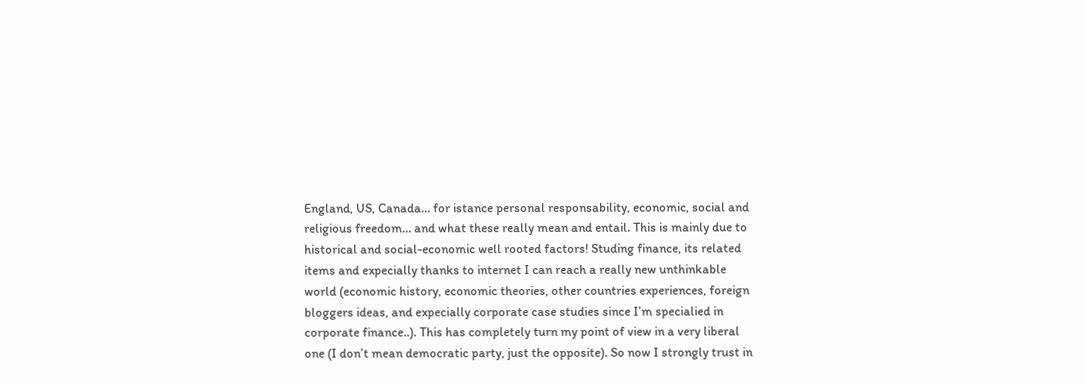England, US, Canada… for istance personal responsability, economic, social and religious freedom… and what these really mean and entail. This is mainly due to historical and social-economic well rooted factors! Studing finance, its related items and expecially thanks to internet I can reach a really new unthinkable world (economic history, economic theories, other countries experiences, foreign bloggers ideas, and expecially corporate case studies since I’m specialied in corporate finance..). This has completely turn my point of view in a very liberal one (I don’t mean democratic party, just the opposite). So now I strongly trust in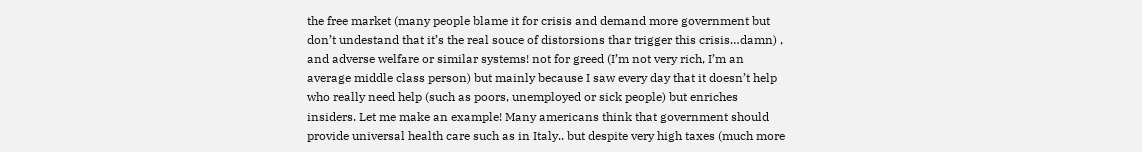the free market (many people blame it for crisis and demand more government but don’t undestand that it’s the real souce of distorsions thar trigger this crisis…damn) , and adverse welfare or similar systems! not for greed (I’m not very rich, I’m an average middle class person) but mainly because I saw every day that it doesn’t help who really need help (such as poors, unemployed or sick people) but enriches insiders. Let me make an example! Many americans think that government should provide universal health care such as in Italy.. but despite very high taxes (much more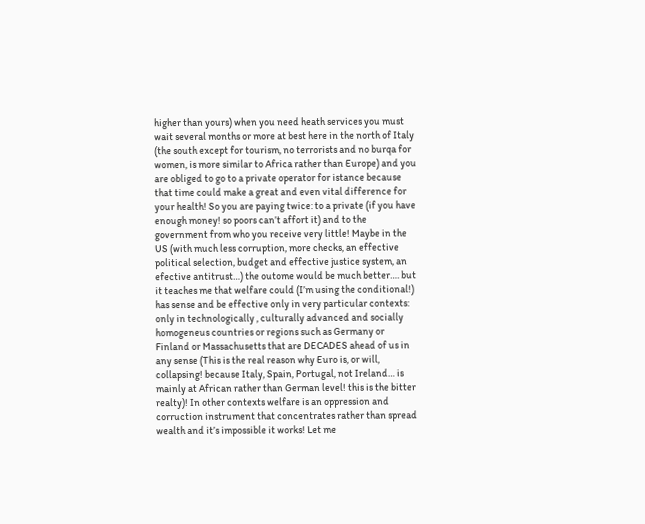higher than yours) when you need heath services you must wait several months or more at best here in the north of Italy (the south except for tourism, no terrorists and no burqa for women, is more similar to Africa rather than Europe) and you are obliged to go to a private operator for istance because that time could make a great and even vital difference for your health! So you are paying twice: to a private (if you have enough money! so poors can’t affort it) and to the government from who you receive very little! Maybe in the US (with much less corruption, more checks, an effective political selection, budget and effective justice system, an efective antitrust…) the outome would be much better…. but it teaches me that welfare could (I’m using the conditional!) has sense and be effective only in very particular contexts: only in technologically , culturally advanced and socially homogeneus countries or regions such as Germany or Finland or Massachusetts that are DECADES ahead of us in any sense (This is the real reason why Euro is, or will, collapsing! because Italy, Spain, Portugal, not Ireland… is mainly at African rather than German level! this is the bitter realty)! In other contexts welfare is an oppression and corruction instrument that concentrates rather than spread wealth and it’s impossible it works! Let me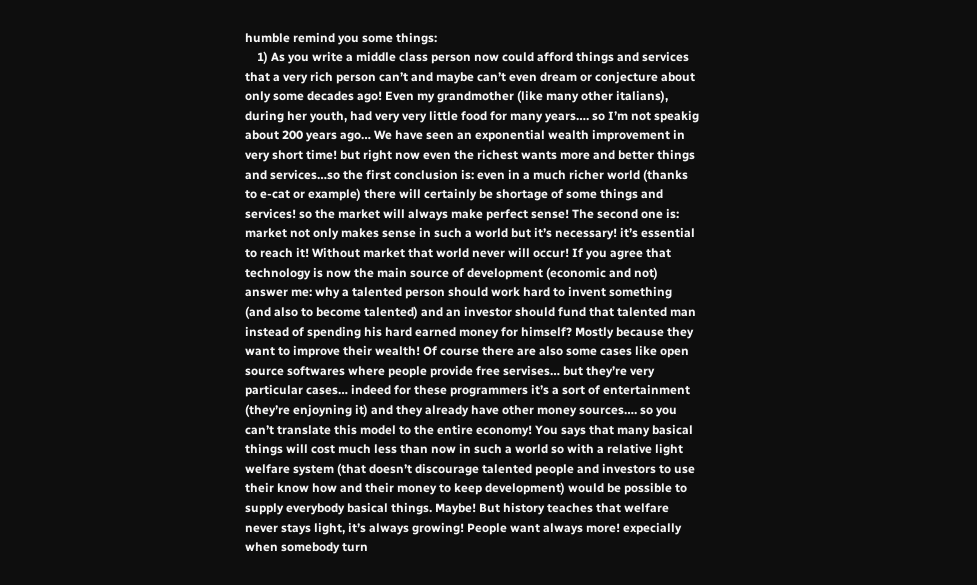humble remind you some things:
    1) As you write a middle class person now could afford things and services that a very rich person can’t and maybe can’t even dream or conjecture about only some decades ago! Even my grandmother (like many other italians), during her youth, had very very little food for many years…. so I’m not speakig about 200 years ago… We have seen an exponential wealth improvement in very short time! but right now even the richest wants more and better things and services…so the first conclusion is: even in a much richer world (thanks to e-cat or example) there will certainly be shortage of some things and services! so the market will always make perfect sense! The second one is: market not only makes sense in such a world but it’s necessary! it’s essential to reach it! Without market that world never will occur! If you agree that technology is now the main source of development (economic and not) answer me: why a talented person should work hard to invent something (and also to become talented) and an investor should fund that talented man instead of spending his hard earned money for himself? Mostly because they want to improve their wealth! Of course there are also some cases like open source softwares where people provide free servises… but they’re very particular cases… indeed for these programmers it’s a sort of entertainment (they’re enjoyning it) and they already have other money sources…. so you can’t translate this model to the entire economy! You says that many basical things will cost much less than now in such a world so with a relative light welfare system (that doesn’t discourage talented people and investors to use their know how and their money to keep development) would be possible to supply everybody basical things. Maybe! But history teaches that welfare never stays light, it’s always growing! People want always more! expecially when somebody turn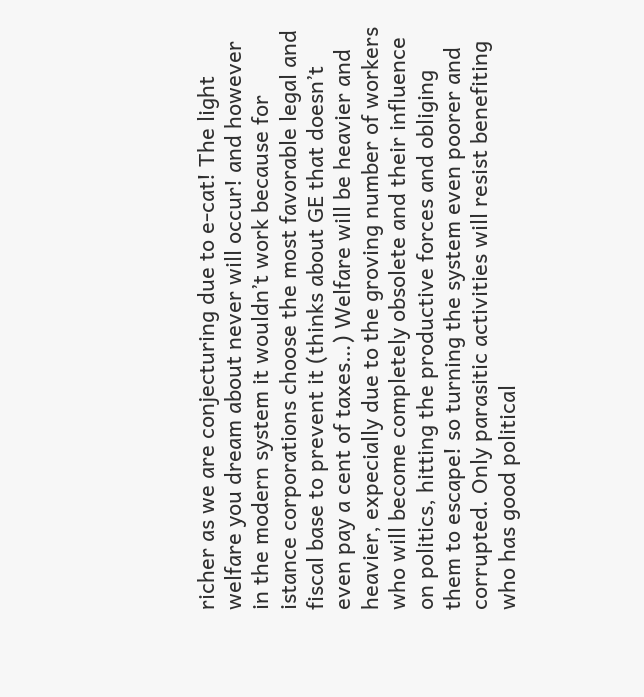richer as we are conjecturing due to e-cat! The light welfare you dream about never will occur! and however in the modern system it wouldn’t work because for istance corporations choose the most favorable legal and fiscal base to prevent it (thinks about GE that doesn’t even pay a cent of taxes…) Welfare will be heavier and heavier, expecially due to the groving number of workers who will become completely obsolete and their influence on politics, hitting the productive forces and obliging them to escape! so turning the system even poorer and corrupted. Only parasitic activities will resist benefiting who has good political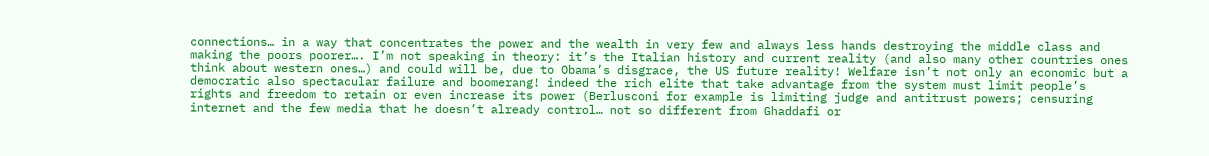connections… in a way that concentrates the power and the wealth in very few and always less hands destroying the middle class and making the poors poorer…. I’m not speaking in theory: it’s the Italian history and current reality (and also many other countries ones think about western ones…) and could will be, due to Obama’s disgrace, the US future reality! Welfare isn’t not only an economic but a democratic also spectacular failure and boomerang! indeed the rich elite that take advantage from the system must limit people’s rights and freedom to retain or even increase its power (Berlusconi for example is limiting judge and antitrust powers; censuring internet and the few media that he doesn’t already control… not so different from Ghaddafi or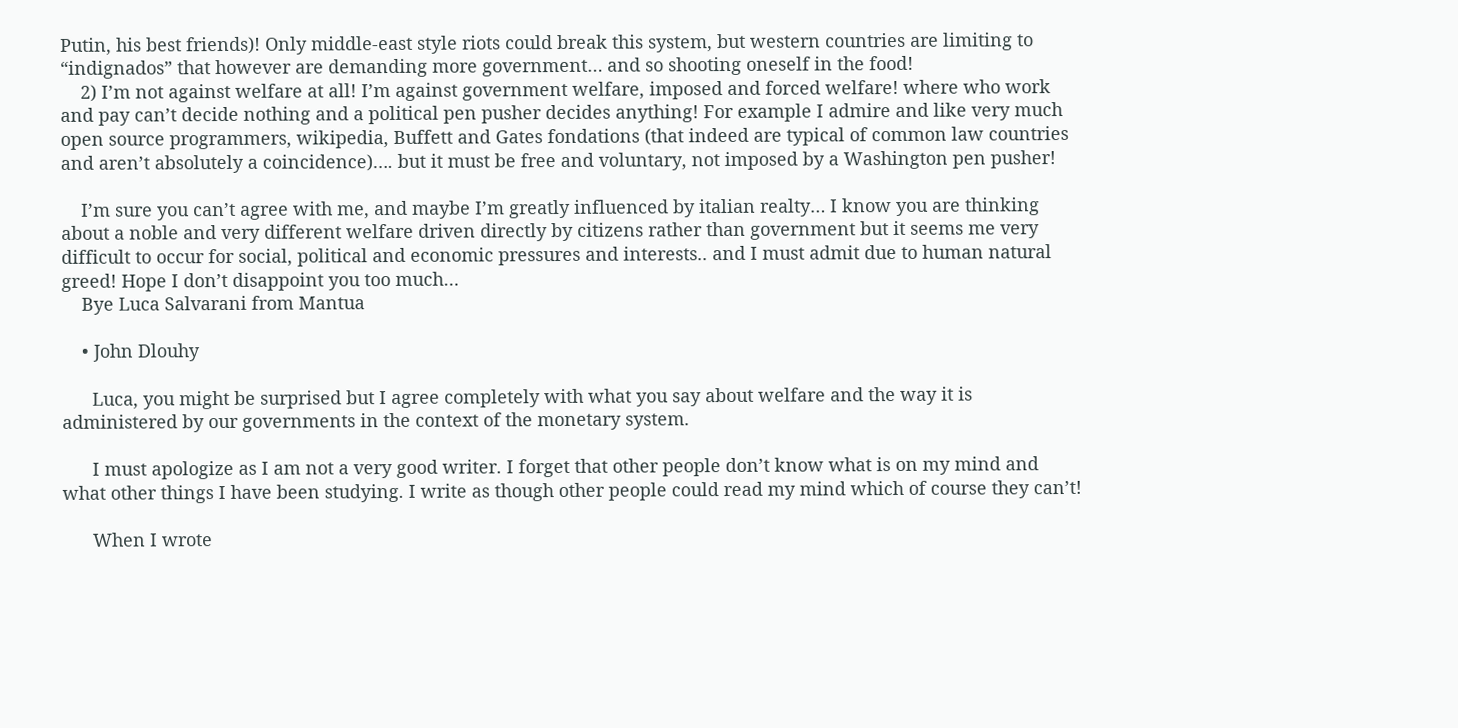Putin, his best friends)! Only middle-east style riots could break this system, but western countries are limiting to “indignados” that however are demanding more government… and so shooting oneself in the food!
    2) I’m not against welfare at all! I’m against government welfare, imposed and forced welfare! where who work and pay can’t decide nothing and a political pen pusher decides anything! For example I admire and like very much open source programmers, wikipedia, Buffett and Gates fondations (that indeed are typical of common law countries and aren’t absolutely a coincidence)…. but it must be free and voluntary, not imposed by a Washington pen pusher!

    I’m sure you can’t agree with me, and maybe I’m greatly influenced by italian realty… I know you are thinking about a noble and very different welfare driven directly by citizens rather than government but it seems me very difficult to occur for social, political and economic pressures and interests.. and I must admit due to human natural greed! Hope I don’t disappoint you too much…
    Bye Luca Salvarani from Mantua

    • John Dlouhy

      Luca, you might be surprised but I agree completely with what you say about welfare and the way it is administered by our governments in the context of the monetary system.

      I must apologize as I am not a very good writer. I forget that other people don’t know what is on my mind and what other things I have been studying. I write as though other people could read my mind which of course they can’t!

      When I wrote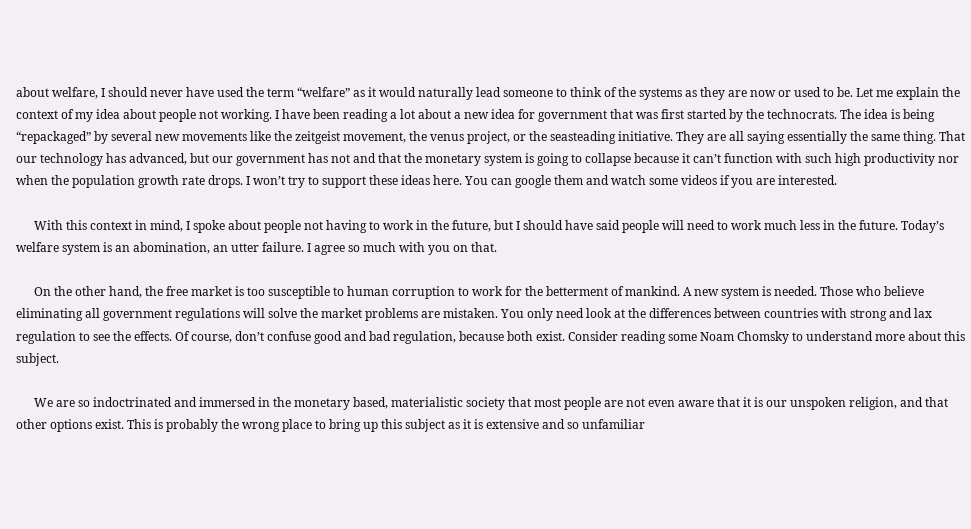about welfare, I should never have used the term “welfare” as it would naturally lead someone to think of the systems as they are now or used to be. Let me explain the context of my idea about people not working. I have been reading a lot about a new idea for government that was first started by the technocrats. The idea is being “repackaged” by several new movements like the zeitgeist movement, the venus project, or the seasteading initiative. They are all saying essentially the same thing. That our technology has advanced, but our government has not and that the monetary system is going to collapse because it can’t function with such high productivity nor when the population growth rate drops. I won’t try to support these ideas here. You can google them and watch some videos if you are interested.

      With this context in mind, I spoke about people not having to work in the future, but I should have said people will need to work much less in the future. Today’s welfare system is an abomination, an utter failure. I agree so much with you on that.

      On the other hand, the free market is too susceptible to human corruption to work for the betterment of mankind. A new system is needed. Those who believe eliminating all government regulations will solve the market problems are mistaken. You only need look at the differences between countries with strong and lax regulation to see the effects. Of course, don’t confuse good and bad regulation, because both exist. Consider reading some Noam Chomsky to understand more about this subject.

      We are so indoctrinated and immersed in the monetary based, materialistic society that most people are not even aware that it is our unspoken religion, and that other options exist. This is probably the wrong place to bring up this subject as it is extensive and so unfamiliar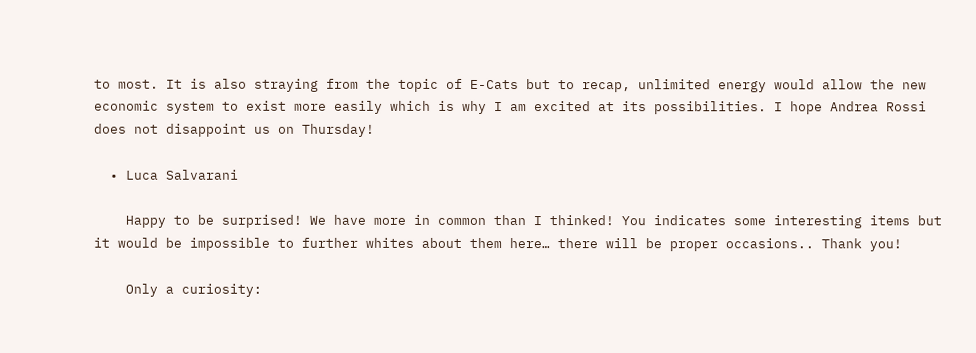to most. It is also straying from the topic of E-Cats but to recap, unlimited energy would allow the new economic system to exist more easily which is why I am excited at its possibilities. I hope Andrea Rossi does not disappoint us on Thursday!

  • Luca Salvarani

    Happy to be surprised! We have more in common than I thinked! You indicates some interesting items but it would be impossible to further whites about them here… there will be proper occasions.. Thank you!

    Only a curiosity: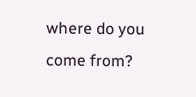where do you come from?